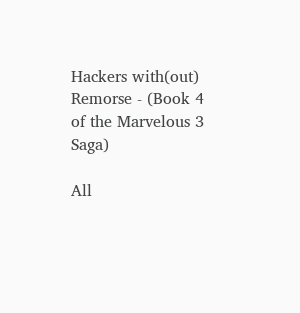Hackers with(out) Remorse - (Book 4 of the Marvelous 3 Saga)

All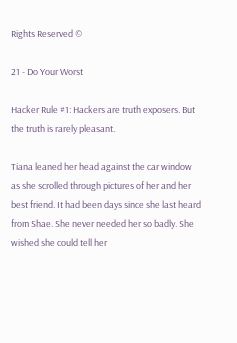Rights Reserved ©

21 - Do Your Worst

Hacker Rule #1: Hackers are truth exposers. But the truth is rarely pleasant.

Tiana leaned her head against the car window as she scrolled through pictures of her and her best friend. It had been days since she last heard from Shae. She never needed her so badly. She wished she could tell her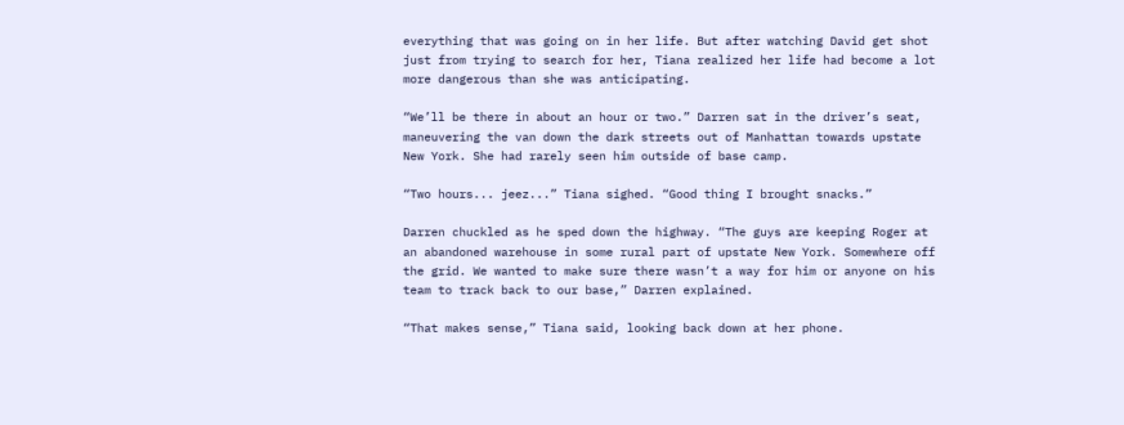everything that was going on in her life. But after watching David get shot just from trying to search for her, Tiana realized her life had become a lot more dangerous than she was anticipating.

“We’ll be there in about an hour or two.” Darren sat in the driver’s seat, maneuvering the van down the dark streets out of Manhattan towards upstate New York. She had rarely seen him outside of base camp.

“Two hours... jeez...” Tiana sighed. “Good thing I brought snacks.”

Darren chuckled as he sped down the highway. “The guys are keeping Roger at an abandoned warehouse in some rural part of upstate New York. Somewhere off the grid. We wanted to make sure there wasn’t a way for him or anyone on his team to track back to our base,” Darren explained.

“That makes sense,” Tiana said, looking back down at her phone.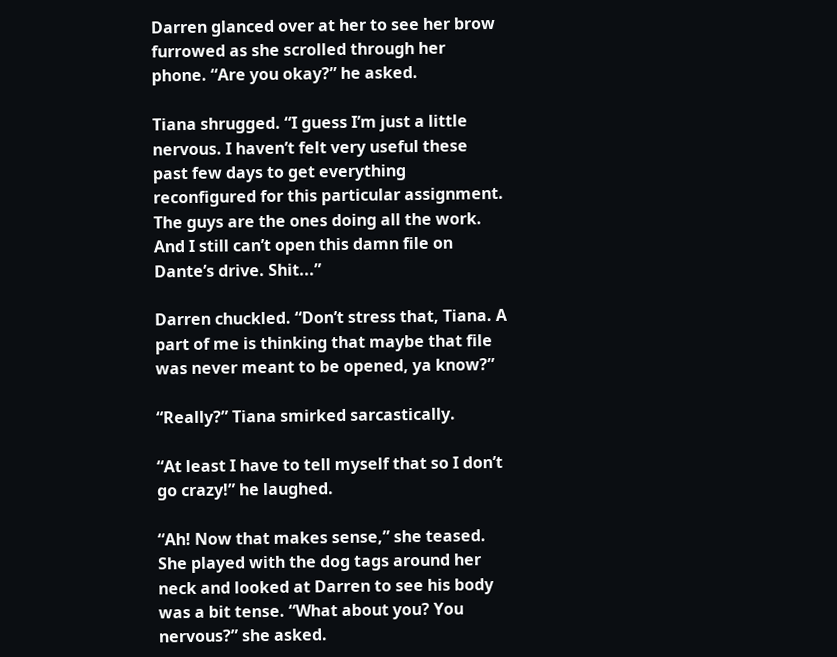Darren glanced over at her to see her brow furrowed as she scrolled through her phone. “Are you okay?” he asked.

Tiana shrugged. “I guess I’m just a little nervous. I haven’t felt very useful these past few days to get everything reconfigured for this particular assignment. The guys are the ones doing all the work. And I still can’t open this damn file on Dante’s drive. Shit...”

Darren chuckled. “Don’t stress that, Tiana. A part of me is thinking that maybe that file was never meant to be opened, ya know?”

“Really?” Tiana smirked sarcastically.

“At least I have to tell myself that so I don’t go crazy!” he laughed.

“Ah! Now that makes sense,” she teased. She played with the dog tags around her neck and looked at Darren to see his body was a bit tense. “What about you? You nervous?” she asked.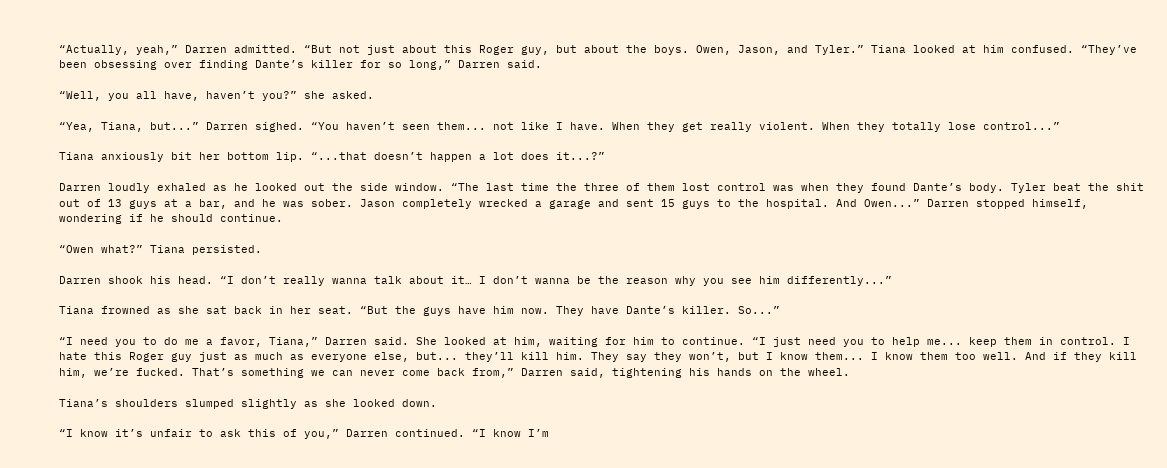“Actually, yeah,” Darren admitted. “But not just about this Roger guy, but about the boys. Owen, Jason, and Tyler.” Tiana looked at him confused. “They’ve been obsessing over finding Dante’s killer for so long,” Darren said.

“Well, you all have, haven’t you?” she asked.

“Yea, Tiana, but...” Darren sighed. “You haven’t seen them... not like I have. When they get really violent. When they totally lose control...”

Tiana anxiously bit her bottom lip. “...that doesn’t happen a lot does it...?”

Darren loudly exhaled as he looked out the side window. “The last time the three of them lost control was when they found Dante’s body. Tyler beat the shit out of 13 guys at a bar, and he was sober. Jason completely wrecked a garage and sent 15 guys to the hospital. And Owen...” Darren stopped himself, wondering if he should continue.

“Owen what?” Tiana persisted.

Darren shook his head. “I don’t really wanna talk about it… I don’t wanna be the reason why you see him differently...”

Tiana frowned as she sat back in her seat. “But the guys have him now. They have Dante’s killer. So...”

“I need you to do me a favor, Tiana,” Darren said. She looked at him, waiting for him to continue. “I just need you to help me... keep them in control. I hate this Roger guy just as much as everyone else, but... they’ll kill him. They say they won’t, but I know them... I know them too well. And if they kill him, we’re fucked. That’s something we can never come back from,” Darren said, tightening his hands on the wheel.

Tiana’s shoulders slumped slightly as she looked down.

“I know it’s unfair to ask this of you,” Darren continued. “I know I’m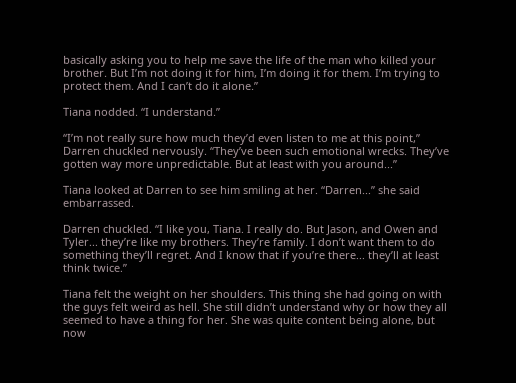basically asking you to help me save the life of the man who killed your brother. But I’m not doing it for him, I’m doing it for them. I’m trying to protect them. And I can’t do it alone.”

Tiana nodded. “I understand.”

“I’m not really sure how much they’d even listen to me at this point,” Darren chuckled nervously. “They’ve been such emotional wrecks. They’ve gotten way more unpredictable. But at least with you around...”

Tiana looked at Darren to see him smiling at her. “Darren...” she said embarrassed.

Darren chuckled. “I like you, Tiana. I really do. But Jason, and Owen and Tyler... they’re like my brothers. They’re family. I don’t want them to do something they’ll regret. And I know that if you’re there... they’ll at least think twice.”

Tiana felt the weight on her shoulders. This thing she had going on with the guys felt weird as hell. She still didn’t understand why or how they all seemed to have a thing for her. She was quite content being alone, but now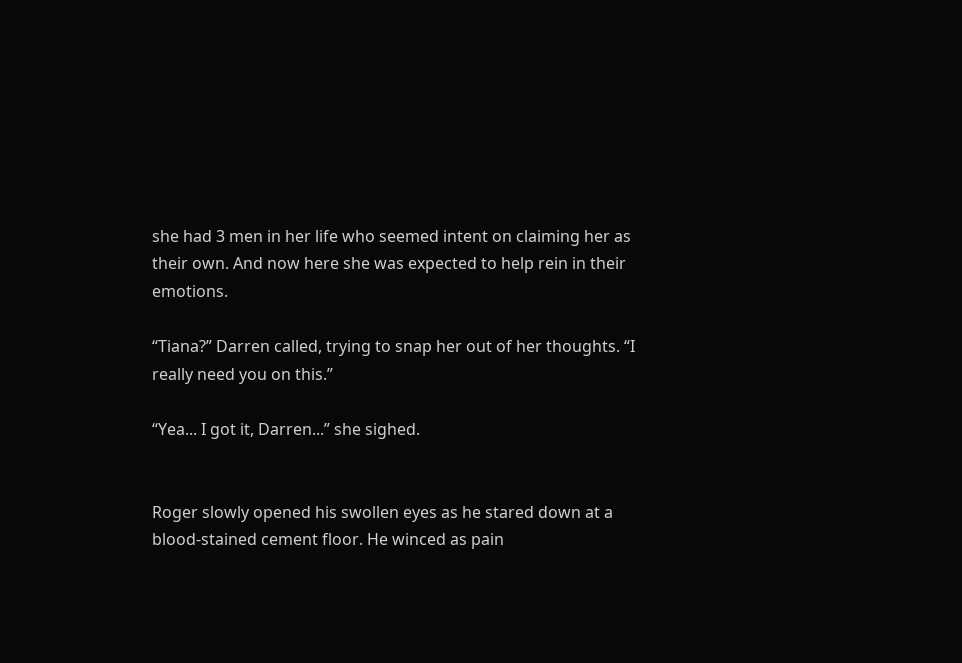she had 3 men in her life who seemed intent on claiming her as their own. And now here she was expected to help rein in their emotions.

“Tiana?” Darren called, trying to snap her out of her thoughts. “I really need you on this.”

“Yea... I got it, Darren...” she sighed.


Roger slowly opened his swollen eyes as he stared down at a blood-stained cement floor. He winced as pain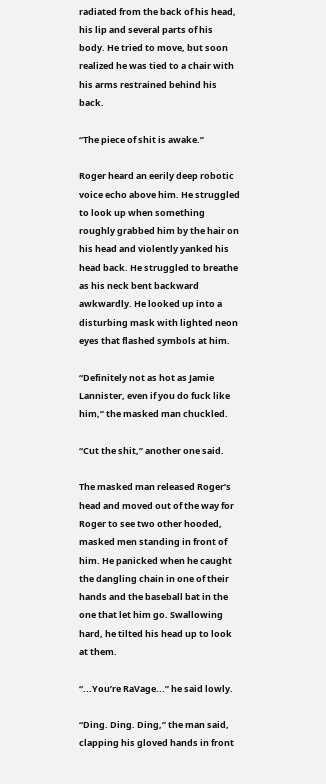radiated from the back of his head, his lip and several parts of his body. He tried to move, but soon realized he was tied to a chair with his arms restrained behind his back.

“The piece of shit is awake.”

Roger heard an eerily deep robotic voice echo above him. He struggled to look up when something roughly grabbed him by the hair on his head and violently yanked his head back. He struggled to breathe as his neck bent backward awkwardly. He looked up into a disturbing mask with lighted neon eyes that flashed symbols at him.

“Definitely not as hot as Jamie Lannister, even if you do fuck like him,” the masked man chuckled.

“Cut the shit,” another one said.

The masked man released Roger’s head and moved out of the way for Roger to see two other hooded, masked men standing in front of him. He panicked when he caught the dangling chain in one of their hands and the baseball bat in the one that let him go. Swallowing hard, he tilted his head up to look at them.

“...You’re RaVage...” he said lowly.

“Ding. Ding. Ding,” the man said, clapping his gloved hands in front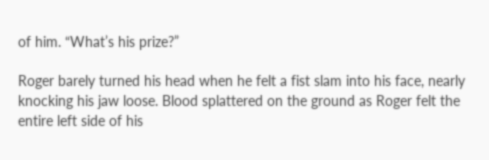of him. “What’s his prize?”

Roger barely turned his head when he felt a fist slam into his face, nearly knocking his jaw loose. Blood splattered on the ground as Roger felt the entire left side of his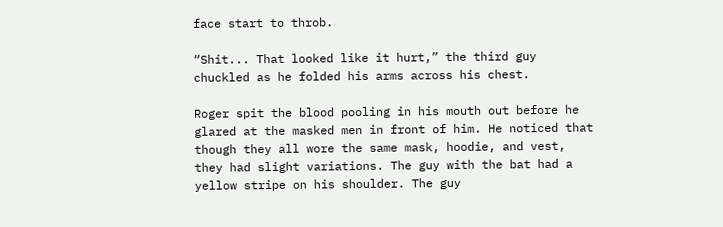face start to throb.

“Shit... That looked like it hurt,” the third guy chuckled as he folded his arms across his chest.

Roger spit the blood pooling in his mouth out before he glared at the masked men in front of him. He noticed that though they all wore the same mask, hoodie, and vest, they had slight variations. The guy with the bat had a yellow stripe on his shoulder. The guy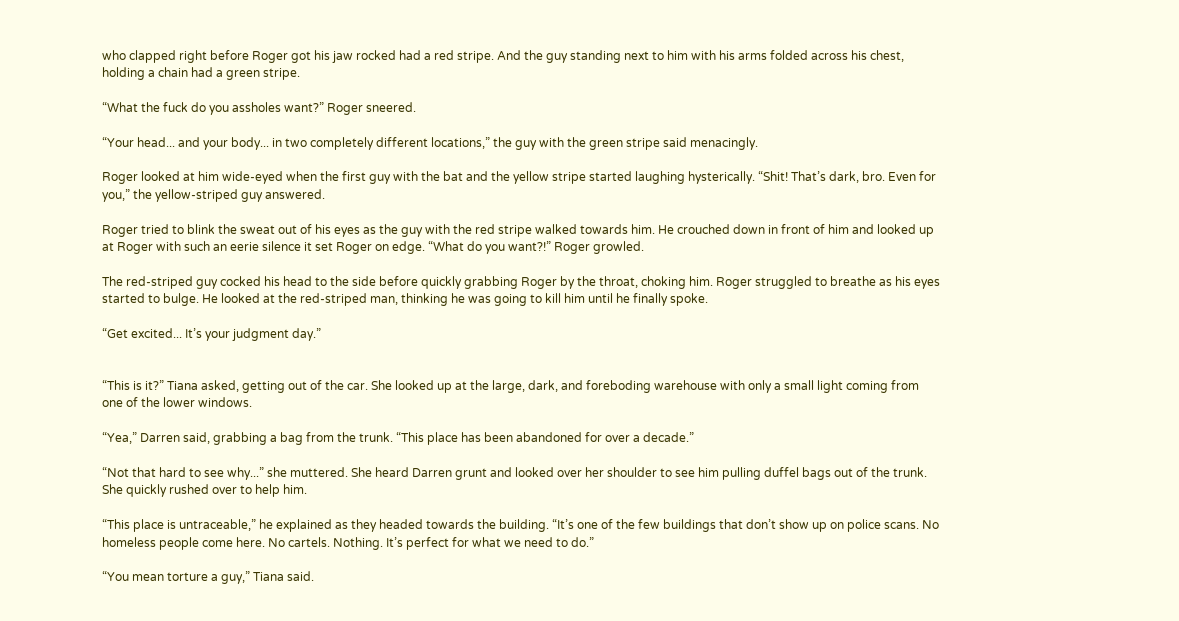who clapped right before Roger got his jaw rocked had a red stripe. And the guy standing next to him with his arms folded across his chest, holding a chain had a green stripe.

“What the fuck do you assholes want?” Roger sneered.

“Your head... and your body... in two completely different locations,” the guy with the green stripe said menacingly.

Roger looked at him wide-eyed when the first guy with the bat and the yellow stripe started laughing hysterically. “Shit! That’s dark, bro. Even for you,” the yellow-striped guy answered.

Roger tried to blink the sweat out of his eyes as the guy with the red stripe walked towards him. He crouched down in front of him and looked up at Roger with such an eerie silence it set Roger on edge. “What do you want?!” Roger growled.

The red-striped guy cocked his head to the side before quickly grabbing Roger by the throat, choking him. Roger struggled to breathe as his eyes started to bulge. He looked at the red-striped man, thinking he was going to kill him until he finally spoke.

“Get excited... It’s your judgment day.”


“This is it?” Tiana asked, getting out of the car. She looked up at the large, dark, and foreboding warehouse with only a small light coming from one of the lower windows.

“Yea,” Darren said, grabbing a bag from the trunk. “This place has been abandoned for over a decade.”

“Not that hard to see why...” she muttered. She heard Darren grunt and looked over her shoulder to see him pulling duffel bags out of the trunk. She quickly rushed over to help him.

“This place is untraceable,” he explained as they headed towards the building. “It’s one of the few buildings that don’t show up on police scans. No homeless people come here. No cartels. Nothing. It’s perfect for what we need to do.”

“You mean torture a guy,” Tiana said.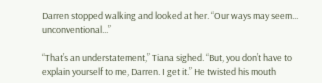Darren stopped walking and looked at her. “Our ways may seem... unconventional...”

“That’s an understatement,” Tiana sighed. “But, you don’t have to explain yourself to me, Darren. I get it.” He twisted his mouth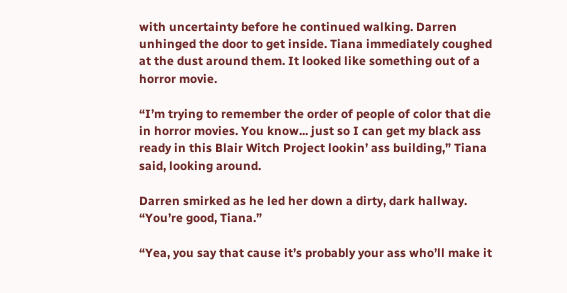with uncertainty before he continued walking. Darren unhinged the door to get inside. Tiana immediately coughed at the dust around them. It looked like something out of a horror movie.

“I’m trying to remember the order of people of color that die in horror movies. You know... just so I can get my black ass ready in this Blair Witch Project lookin’ ass building,” Tiana said, looking around.

Darren smirked as he led her down a dirty, dark hallway. “You’re good, Tiana.”

“Yea, you say that cause it’s probably your ass who’ll make it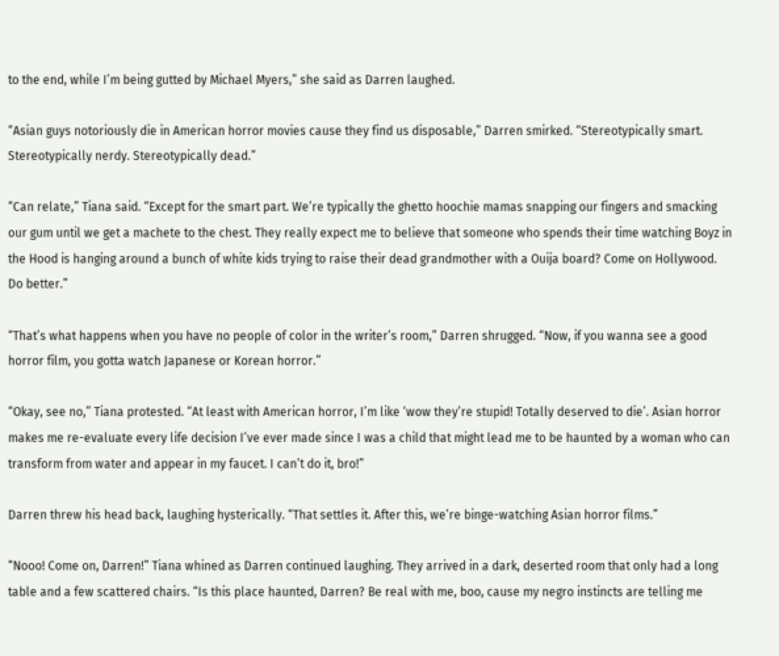to the end, while I’m being gutted by Michael Myers,” she said as Darren laughed.

“Asian guys notoriously die in American horror movies cause they find us disposable,” Darren smirked. “Stereotypically smart. Stereotypically nerdy. Stereotypically dead.”

“Can relate,” Tiana said. “Except for the smart part. We’re typically the ghetto hoochie mamas snapping our fingers and smacking our gum until we get a machete to the chest. They really expect me to believe that someone who spends their time watching Boyz in the Hood is hanging around a bunch of white kids trying to raise their dead grandmother with a Ouija board? Come on Hollywood. Do better.”

“That’s what happens when you have no people of color in the writer’s room,” Darren shrugged. “Now, if you wanna see a good horror film, you gotta watch Japanese or Korean horror.”

“Okay, see no,” Tiana protested. “At least with American horror, I’m like ‘wow they’re stupid! Totally deserved to die’. Asian horror makes me re-evaluate every life decision I’ve ever made since I was a child that might lead me to be haunted by a woman who can transform from water and appear in my faucet. I can’t do it, bro!”

Darren threw his head back, laughing hysterically. “That settles it. After this, we’re binge-watching Asian horror films.”

“Nooo! Come on, Darren!” Tiana whined as Darren continued laughing. They arrived in a dark, deserted room that only had a long table and a few scattered chairs. “Is this place haunted, Darren? Be real with me, boo, cause my negro instincts are telling me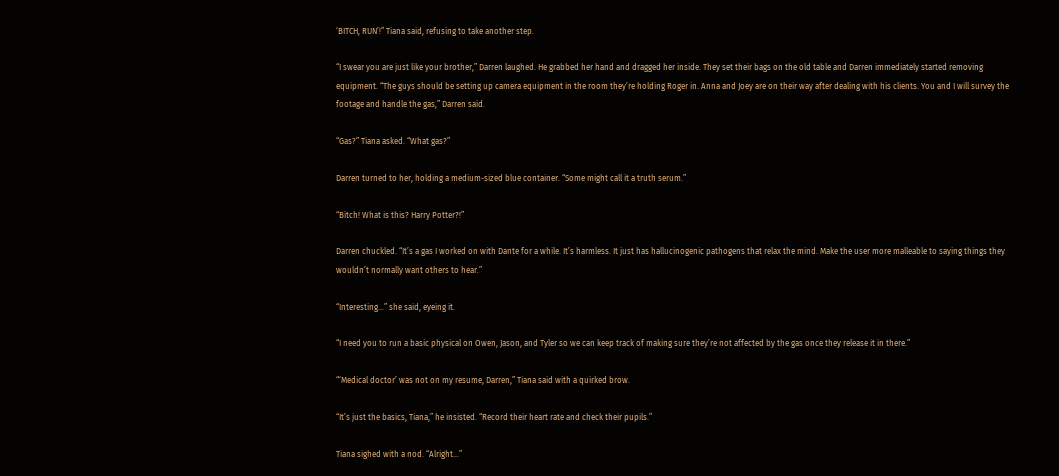‘BITCH, RUN’!” Tiana said, refusing to take another step.

“I swear you are just like your brother,” Darren laughed. He grabbed her hand and dragged her inside. They set their bags on the old table and Darren immediately started removing equipment. “The guys should be setting up camera equipment in the room they’re holding Roger in. Anna and Joey are on their way after dealing with his clients. You and I will survey the footage and handle the gas,” Darren said.

“Gas?” Tiana asked. “What gas?”

Darren turned to her, holding a medium-sized blue container. “Some might call it a truth serum.”

“Bitch! What is this? Harry Potter?!”

Darren chuckled. “It’s a gas I worked on with Dante for a while. It’s harmless. It just has hallucinogenic pathogens that relax the mind. Make the user more malleable to saying things they wouldn’t normally want others to hear.”

“Interesting...” she said, eyeing it.

“I need you to run a basic physical on Owen, Jason, and Tyler so we can keep track of making sure they’re not affected by the gas once they release it in there.”

“‘Medical doctor’ was not on my resume, Darren,” Tiana said with a quirked brow.

“It’s just the basics, Tiana,” he insisted. “Record their heart rate and check their pupils.”

Tiana sighed with a nod. “Alright...”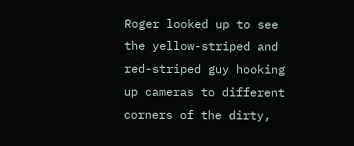Roger looked up to see the yellow-striped and red-striped guy hooking up cameras to different corners of the dirty,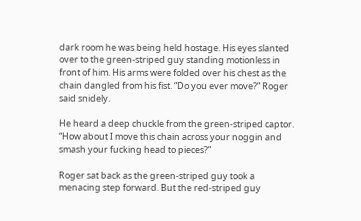dark room he was being held hostage. His eyes slanted over to the green-striped guy standing motionless in front of him. His arms were folded over his chest as the chain dangled from his fist. “Do you ever move?” Roger said snidely.

He heard a deep chuckle from the green-striped captor. “How about I move this chain across your noggin and smash your fucking head to pieces?”

Roger sat back as the green-striped guy took a menacing step forward. But the red-striped guy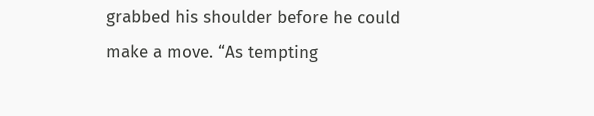grabbed his shoulder before he could make a move. “As tempting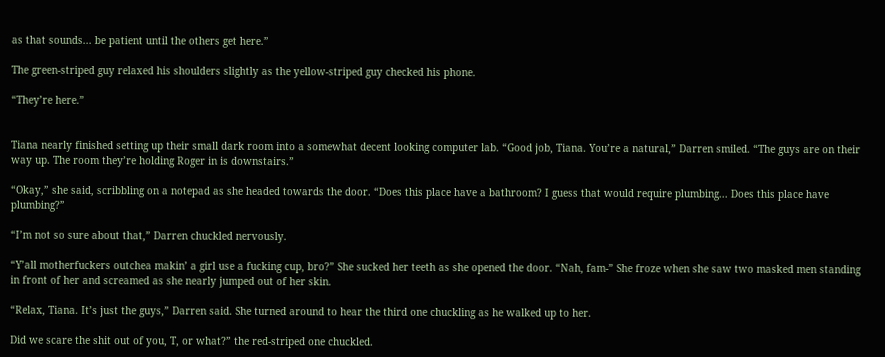as that sounds... be patient until the others get here.”

The green-striped guy relaxed his shoulders slightly as the yellow-striped guy checked his phone.

“They’re here.”


Tiana nearly finished setting up their small dark room into a somewhat decent looking computer lab. “Good job, Tiana. You’re a natural,” Darren smiled. “The guys are on their way up. The room they’re holding Roger in is downstairs.”

“Okay,” she said, scribbling on a notepad as she headed towards the door. “Does this place have a bathroom? I guess that would require plumbing... Does this place have plumbing?”

“I’m not so sure about that,” Darren chuckled nervously.

“Y’all motherfuckers outchea makin’ a girl use a fucking cup, bro?” She sucked her teeth as she opened the door. “Nah, fam-” She froze when she saw two masked men standing in front of her and screamed as she nearly jumped out of her skin.

“Relax, Tiana. It’s just the guys,” Darren said. She turned around to hear the third one chuckling as he walked up to her.

Did we scare the shit out of you, T, or what?” the red-striped one chuckled.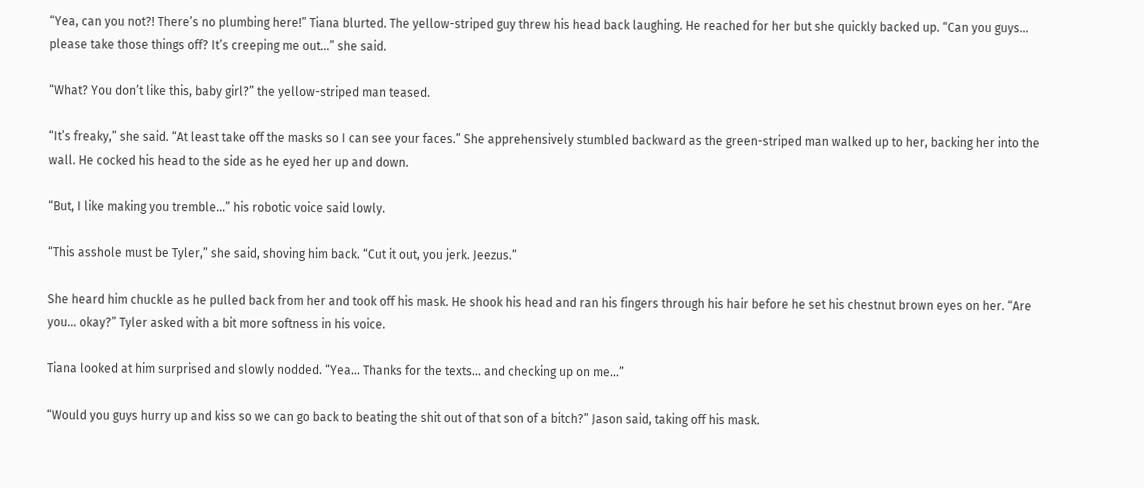“Yea, can you not?! There’s no plumbing here!” Tiana blurted. The yellow-striped guy threw his head back laughing. He reached for her but she quickly backed up. “Can you guys... please take those things off? It’s creeping me out...” she said.

“What? You don’t like this, baby girl?” the yellow-striped man teased.

“It’s freaky,” she said. “At least take off the masks so I can see your faces.” She apprehensively stumbled backward as the green-striped man walked up to her, backing her into the wall. He cocked his head to the side as he eyed her up and down.

“But, I like making you tremble...” his robotic voice said lowly.

“This asshole must be Tyler,” she said, shoving him back. “Cut it out, you jerk. Jeezus.”

She heard him chuckle as he pulled back from her and took off his mask. He shook his head and ran his fingers through his hair before he set his chestnut brown eyes on her. “Are you... okay?” Tyler asked with a bit more softness in his voice.

Tiana looked at him surprised and slowly nodded. “Yea... Thanks for the texts... and checking up on me...”

“Would you guys hurry up and kiss so we can go back to beating the shit out of that son of a bitch?” Jason said, taking off his mask.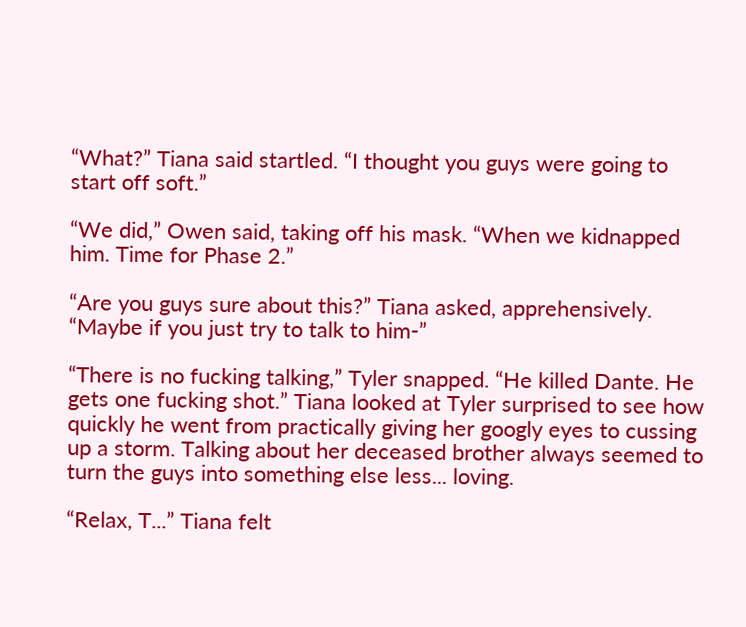“What?” Tiana said startled. “I thought you guys were going to start off soft.”

“We did,” Owen said, taking off his mask. “When we kidnapped him. Time for Phase 2.”

“Are you guys sure about this?” Tiana asked, apprehensively. “Maybe if you just try to talk to him-”

“There is no fucking talking,” Tyler snapped. “He killed Dante. He gets one fucking shot.” Tiana looked at Tyler surprised to see how quickly he went from practically giving her googly eyes to cussing up a storm. Talking about her deceased brother always seemed to turn the guys into something else less... loving.

“Relax, T...” Tiana felt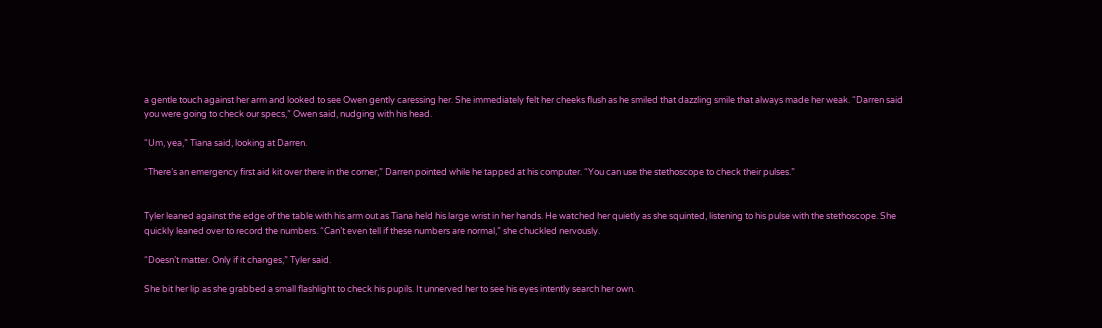a gentle touch against her arm and looked to see Owen gently caressing her. She immediately felt her cheeks flush as he smiled that dazzling smile that always made her weak. “Darren said you were going to check our specs,” Owen said, nudging with his head.

“Um, yea,” Tiana said, looking at Darren.

“There’s an emergency first aid kit over there in the corner,” Darren pointed while he tapped at his computer. “You can use the stethoscope to check their pulses.”


Tyler leaned against the edge of the table with his arm out as Tiana held his large wrist in her hands. He watched her quietly as she squinted, listening to his pulse with the stethoscope. She quickly leaned over to record the numbers. “Can’t even tell if these numbers are normal,” she chuckled nervously.

“Doesn’t matter. Only if it changes,” Tyler said.

She bit her lip as she grabbed a small flashlight to check his pupils. It unnerved her to see his eyes intently search her own.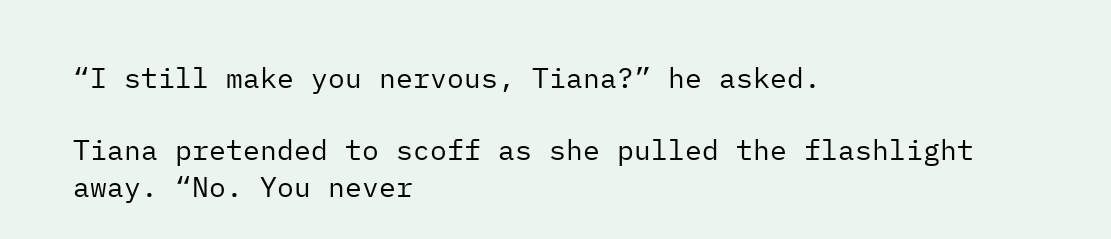“I still make you nervous, Tiana?” he asked.

Tiana pretended to scoff as she pulled the flashlight away. “No. You never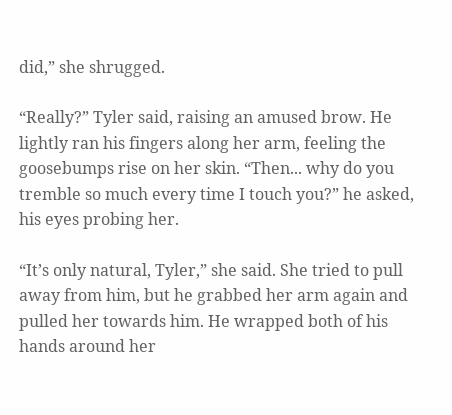did,” she shrugged.

“Really?” Tyler said, raising an amused brow. He lightly ran his fingers along her arm, feeling the goosebumps rise on her skin. “Then... why do you tremble so much every time I touch you?” he asked, his eyes probing her.

“It’s only natural, Tyler,” she said. She tried to pull away from him, but he grabbed her arm again and pulled her towards him. He wrapped both of his hands around her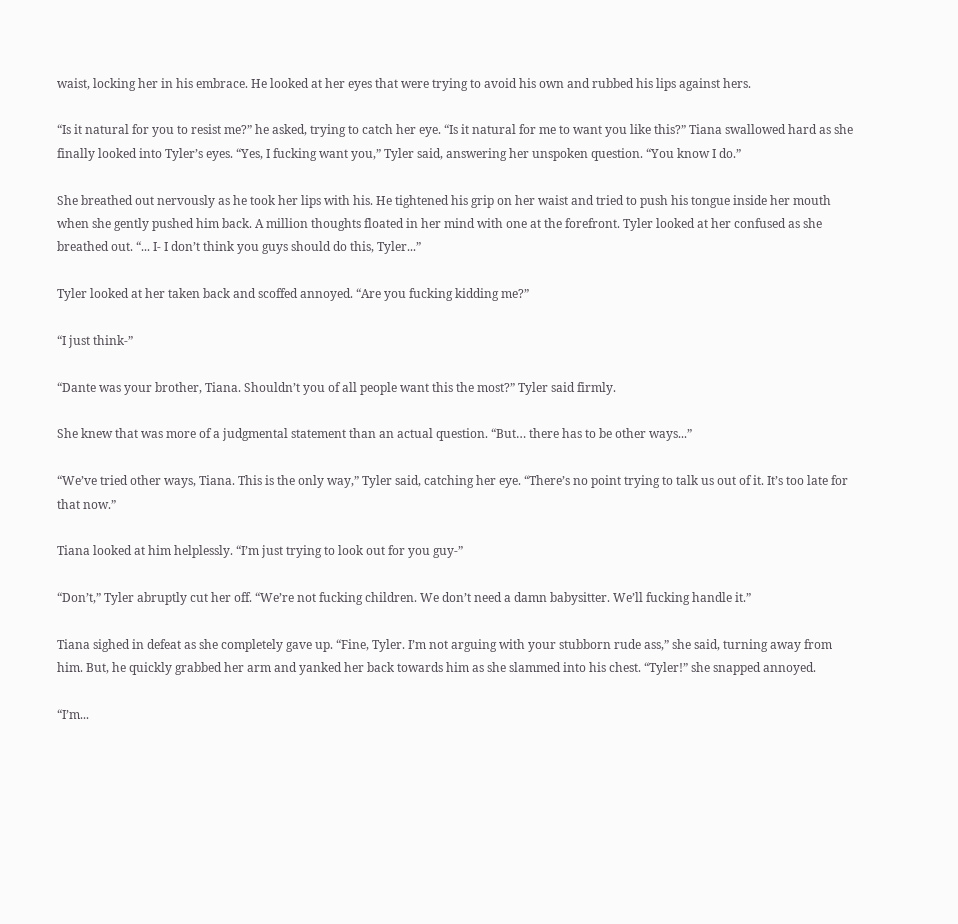waist, locking her in his embrace. He looked at her eyes that were trying to avoid his own and rubbed his lips against hers.

“Is it natural for you to resist me?” he asked, trying to catch her eye. “Is it natural for me to want you like this?” Tiana swallowed hard as she finally looked into Tyler’s eyes. “Yes, I fucking want you,” Tyler said, answering her unspoken question. “You know I do.”

She breathed out nervously as he took her lips with his. He tightened his grip on her waist and tried to push his tongue inside her mouth when she gently pushed him back. A million thoughts floated in her mind with one at the forefront. Tyler looked at her confused as she breathed out. “... I- I don’t think you guys should do this, Tyler...”

Tyler looked at her taken back and scoffed annoyed. “Are you fucking kidding me?”

“I just think-”

“Dante was your brother, Tiana. Shouldn’t you of all people want this the most?” Tyler said firmly.

She knew that was more of a judgmental statement than an actual question. “But… there has to be other ways...”

“We’ve tried other ways, Tiana. This is the only way,” Tyler said, catching her eye. “There’s no point trying to talk us out of it. It’s too late for that now.”

Tiana looked at him helplessly. “I’m just trying to look out for you guy-”

“Don’t,” Tyler abruptly cut her off. “We’re not fucking children. We don’t need a damn babysitter. We’ll fucking handle it.”

Tiana sighed in defeat as she completely gave up. “Fine, Tyler. I’m not arguing with your stubborn rude ass,” she said, turning away from him. But, he quickly grabbed her arm and yanked her back towards him as she slammed into his chest. “Tyler!” she snapped annoyed.

“I’m...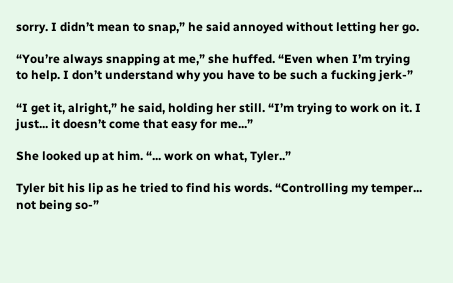sorry. I didn’t mean to snap,” he said annoyed without letting her go.

“You’re always snapping at me,” she huffed. “Even when I’m trying to help. I don’t understand why you have to be such a fucking jerk-”

“I get it, alright,” he said, holding her still. “I’m trying to work on it. I just... it doesn’t come that easy for me...”

She looked up at him. “... work on what, Tyler..”

Tyler bit his lip as he tried to find his words. “Controlling my temper... not being so-”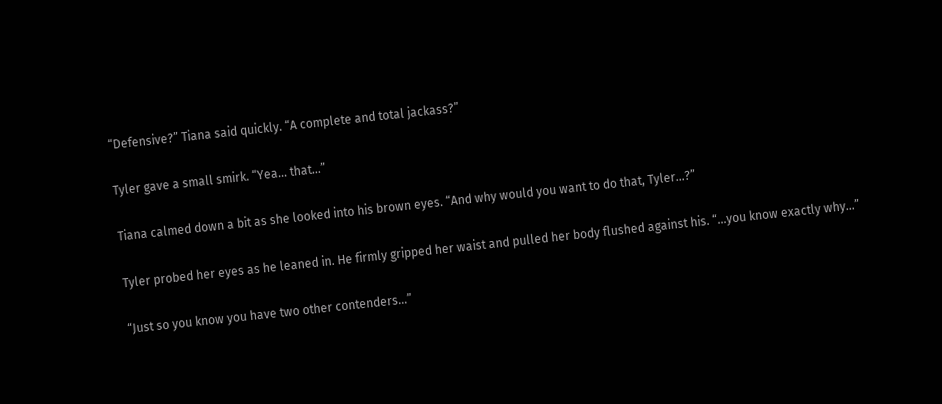“Defensive?” Tiana said quickly. “A complete and total jackass?”

Tyler gave a small smirk. “Yea... that...”

Tiana calmed down a bit as she looked into his brown eyes. “And why would you want to do that, Tyler...?”

Tyler probed her eyes as he leaned in. He firmly gripped her waist and pulled her body flushed against his. “...you know exactly why...”

“Just so you know you have two other contenders...”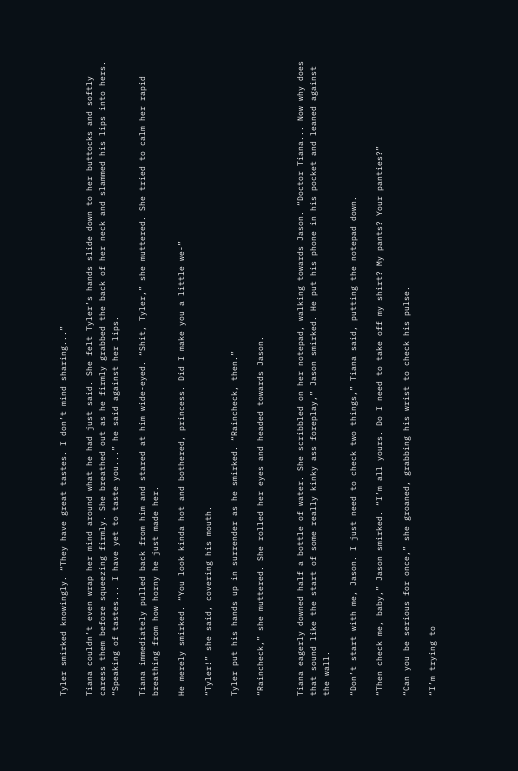Tyler smirked knowingly. “They have great tastes. I don’t mind sharing...”

Tiana couldn’t even wrap her mind around what he had just said. She felt Tyler’s hands slide down to her buttocks and softly caress them before squeezing firmly. She breathed out as he firmly grabbed the back of her neck and slammed his lips into hers. “Speaking of tastes... I have yet to taste you...” he said against her lips.

Tiana immediately pulled back from him and stared at him wide-eyed. “Shit, Tyler,” she muttered. She tried to calm her rapid breathing from how horny he just made her.

He merely smirked. “You look kinda hot and bothered, princess. Did I make you a little we-”

“Tyler!” she said, covering his mouth.

Tyler put his hands up in surrender as he smirked. “Raincheck, then.”

“Raincheck,” she muttered. She rolled her eyes and headed towards Jason.


Tiana eagerly downed half a bottle of water. She scribbled on her notepad, walking towards Jason. “Doctor Tiana... Now why does that sound like the start of some really kinky ass foreplay,” Jason smirked. He put his phone in his pocket and leaned against the wall.

“Don’t start with me, Jason. I just need to check two things,” Tiana said, putting the notepad down.

“Then check me, baby,” Jason smirked. “I’m all yours. Do I need to take off my shirt? My pants? Your panties?”

“Can you be serious for once,” she groaned, grabbing his wrist to check his pulse.

“I’m trying to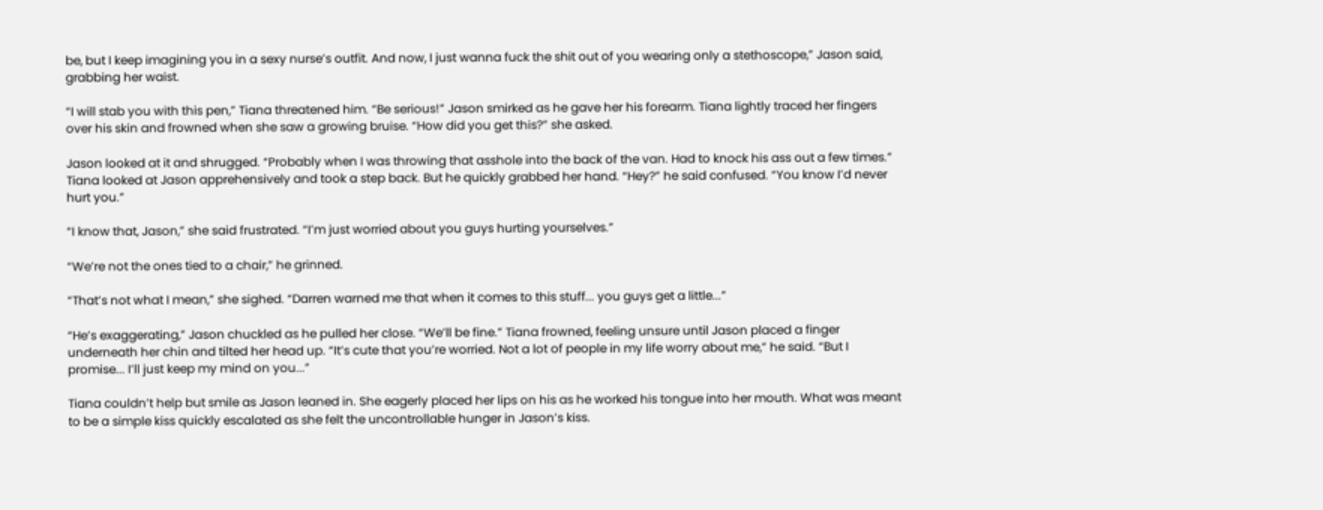be, but I keep imagining you in a sexy nurse’s outfit. And now, I just wanna fuck the shit out of you wearing only a stethoscope,” Jason said, grabbing her waist.

“I will stab you with this pen,” Tiana threatened him. “Be serious!” Jason smirked as he gave her his forearm. Tiana lightly traced her fingers over his skin and frowned when she saw a growing bruise. “How did you get this?” she asked.

Jason looked at it and shrugged. “Probably when I was throwing that asshole into the back of the van. Had to knock his ass out a few times.” Tiana looked at Jason apprehensively and took a step back. But he quickly grabbed her hand. “Hey?” he said confused. “You know I’d never hurt you.”

“I know that, Jason,” she said frustrated. “I’m just worried about you guys hurting yourselves.”

“We’re not the ones tied to a chair,” he grinned.

“That’s not what I mean,” she sighed. “Darren warned me that when it comes to this stuff... you guys get a little...”

“He’s exaggerating,” Jason chuckled as he pulled her close. “We’ll be fine.” Tiana frowned, feeling unsure until Jason placed a finger underneath her chin and tilted her head up. “It’s cute that you’re worried. Not a lot of people in my life worry about me,” he said. “But I promise... I’ll just keep my mind on you...”

Tiana couldn’t help but smile as Jason leaned in. She eagerly placed her lips on his as he worked his tongue into her mouth. What was meant to be a simple kiss quickly escalated as she felt the uncontrollable hunger in Jason’s kiss.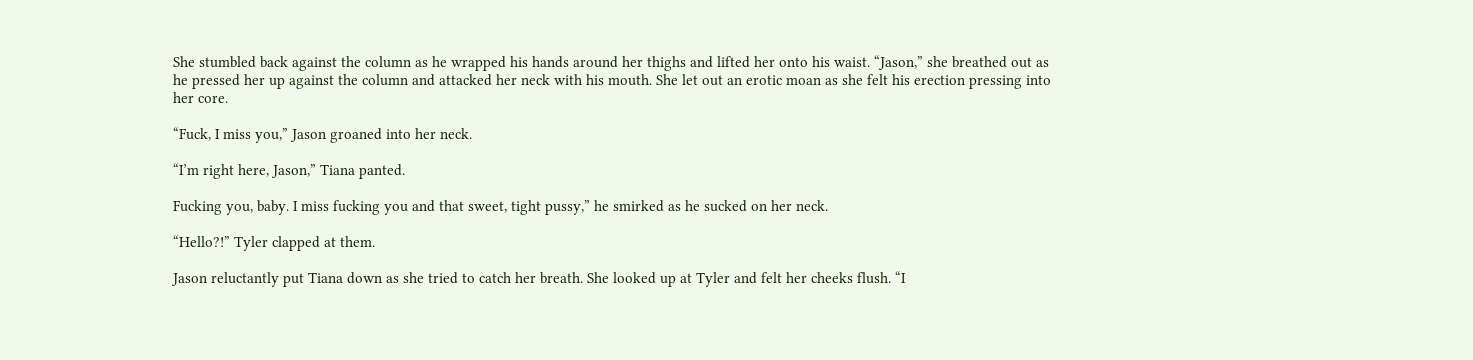She stumbled back against the column as he wrapped his hands around her thighs and lifted her onto his waist. “Jason,” she breathed out as he pressed her up against the column and attacked her neck with his mouth. She let out an erotic moan as she felt his erection pressing into her core.

“Fuck, I miss you,” Jason groaned into her neck.

“I’m right here, Jason,” Tiana panted.

Fucking you, baby. I miss fucking you and that sweet, tight pussy,” he smirked as he sucked on her neck.

“Hello?!” Tyler clapped at them.

Jason reluctantly put Tiana down as she tried to catch her breath. She looked up at Tyler and felt her cheeks flush. “I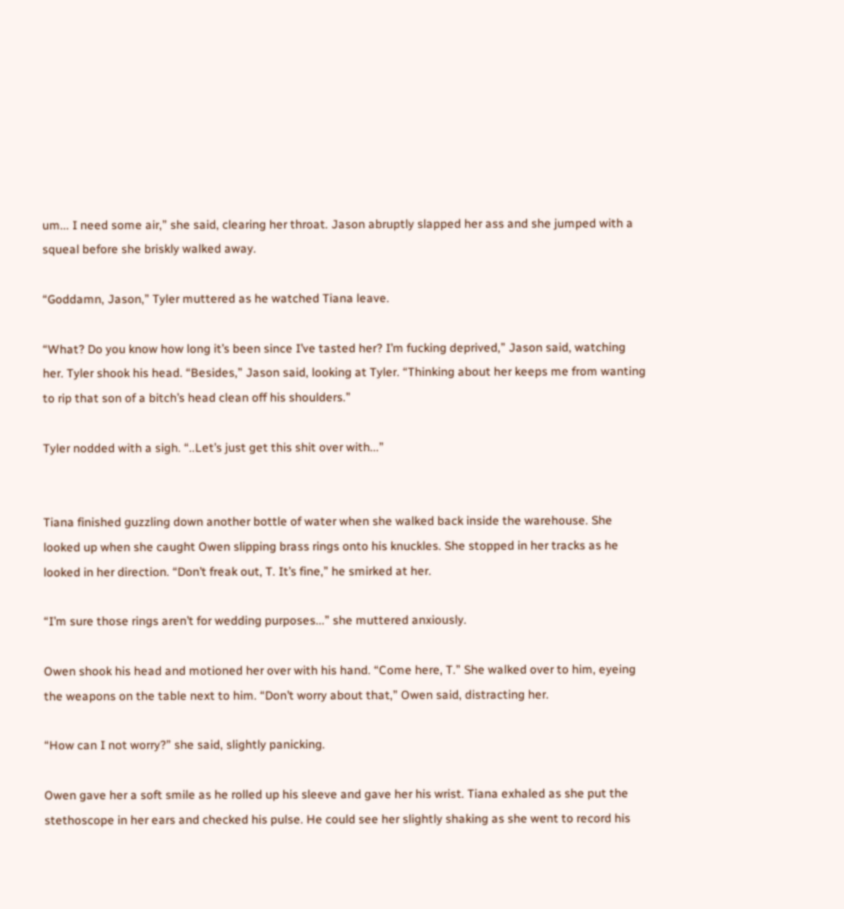um... I need some air,” she said, clearing her throat. Jason abruptly slapped her ass and she jumped with a squeal before she briskly walked away.

“Goddamn, Jason,” Tyler muttered as he watched Tiana leave.

“What? Do you know how long it’s been since I’ve tasted her? I’m fucking deprived,” Jason said, watching her. Tyler shook his head. “Besides,” Jason said, looking at Tyler. “Thinking about her keeps me from wanting to rip that son of a bitch’s head clean off his shoulders.”

Tyler nodded with a sigh. “..Let’s just get this shit over with...”


Tiana finished guzzling down another bottle of water when she walked back inside the warehouse. She looked up when she caught Owen slipping brass rings onto his knuckles. She stopped in her tracks as he looked in her direction. “Don’t freak out, T. It’s fine,” he smirked at her.

“I’m sure those rings aren’t for wedding purposes...” she muttered anxiously.

Owen shook his head and motioned her over with his hand. “Come here, T.” She walked over to him, eyeing the weapons on the table next to him. “Don’t worry about that,” Owen said, distracting her.

“How can I not worry?” she said, slightly panicking.

Owen gave her a soft smile as he rolled up his sleeve and gave her his wrist. Tiana exhaled as she put the stethoscope in her ears and checked his pulse. He could see her slightly shaking as she went to record his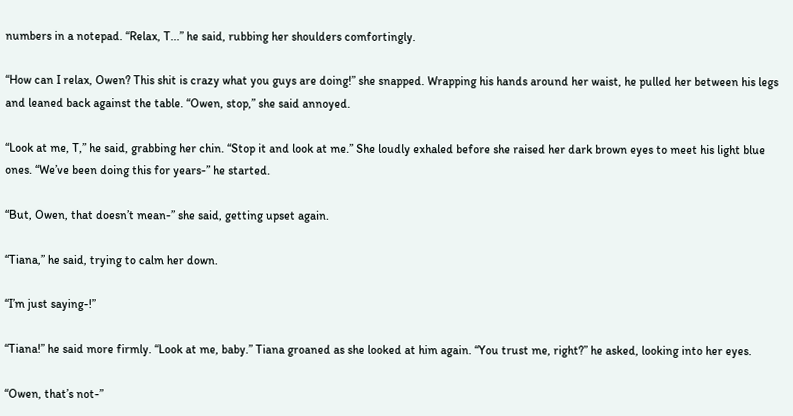numbers in a notepad. “Relax, T...” he said, rubbing her shoulders comfortingly.

“How can I relax, Owen? This shit is crazy what you guys are doing!” she snapped. Wrapping his hands around her waist, he pulled her between his legs and leaned back against the table. “Owen, stop,” she said annoyed.

“Look at me, T,” he said, grabbing her chin. “Stop it and look at me.” She loudly exhaled before she raised her dark brown eyes to meet his light blue ones. “We’ve been doing this for years-” he started.

“But, Owen, that doesn’t mean-” she said, getting upset again.

“Tiana,” he said, trying to calm her down.

“I’m just saying-!”

“Tiana!” he said more firmly. “Look at me, baby.” Tiana groaned as she looked at him again. “You trust me, right?” he asked, looking into her eyes.

“Owen, that’s not-”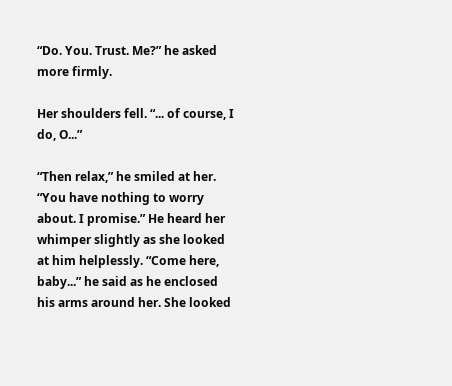“Do. You. Trust. Me?” he asked more firmly.

Her shoulders fell. “... of course, I do, O...”

“Then relax,” he smiled at her. “You have nothing to worry about. I promise.” He heard her whimper slightly as she looked at him helplessly. “Come here, baby...” he said as he enclosed his arms around her. She looked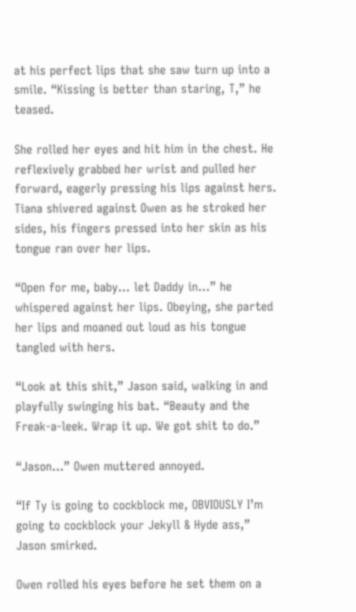at his perfect lips that she saw turn up into a smile. “Kissing is better than staring, T,” he teased.

She rolled her eyes and hit him in the chest. He reflexively grabbed her wrist and pulled her forward, eagerly pressing his lips against hers. Tiana shivered against Owen as he stroked her sides, his fingers pressed into her skin as his tongue ran over her lips.

“Open for me, baby… let Daddy in...” he whispered against her lips. Obeying, she parted her lips and moaned out loud as his tongue tangled with hers.

“Look at this shit,” Jason said, walking in and playfully swinging his bat. “Beauty and the Freak-a-leek. Wrap it up. We got shit to do.”

“Jason...” Owen muttered annoyed.

“If Ty is going to cockblock me, OBVIOUSLY I’m going to cockblock your Jekyll & Hyde ass,” Jason smirked.

Owen rolled his eyes before he set them on a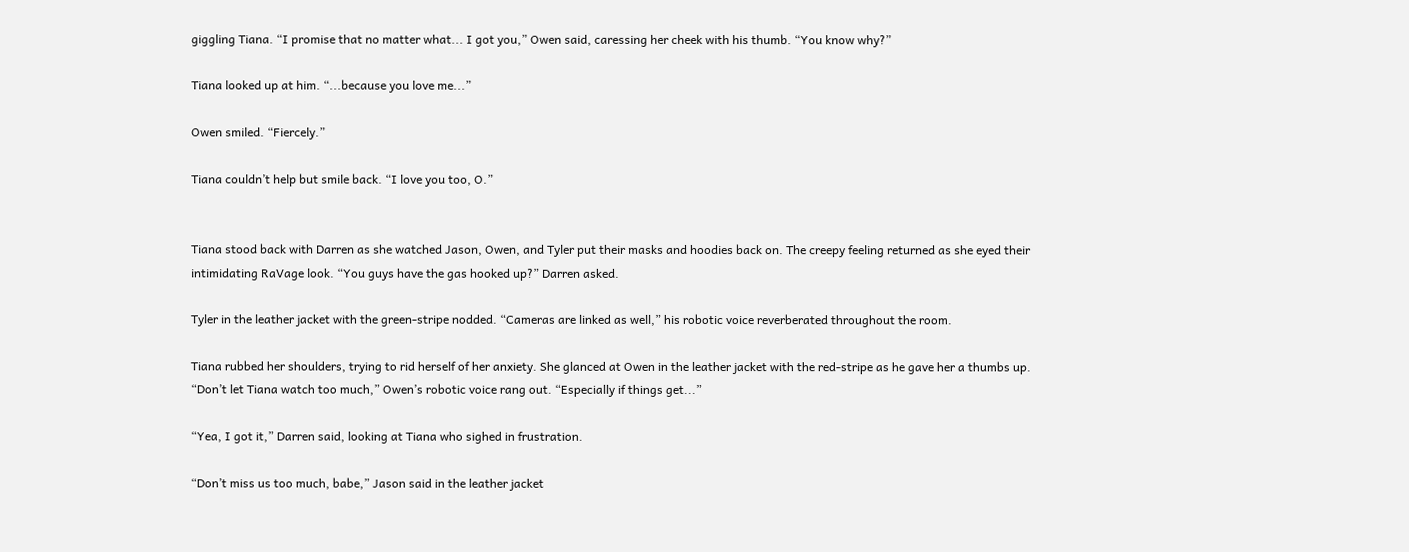giggling Tiana. “I promise that no matter what... I got you,” Owen said, caressing her cheek with his thumb. “You know why?”

Tiana looked up at him. “...because you love me...”

Owen smiled. “Fiercely.”

Tiana couldn’t help but smile back. “I love you too, O.”


Tiana stood back with Darren as she watched Jason, Owen, and Tyler put their masks and hoodies back on. The creepy feeling returned as she eyed their intimidating RaVage look. “You guys have the gas hooked up?” Darren asked.

Tyler in the leather jacket with the green-stripe nodded. “Cameras are linked as well,” his robotic voice reverberated throughout the room.

Tiana rubbed her shoulders, trying to rid herself of her anxiety. She glanced at Owen in the leather jacket with the red-stripe as he gave her a thumbs up. “Don’t let Tiana watch too much,” Owen’s robotic voice rang out. “Especially if things get...”

“Yea, I got it,” Darren said, looking at Tiana who sighed in frustration.

“Don’t miss us too much, babe,” Jason said in the leather jacket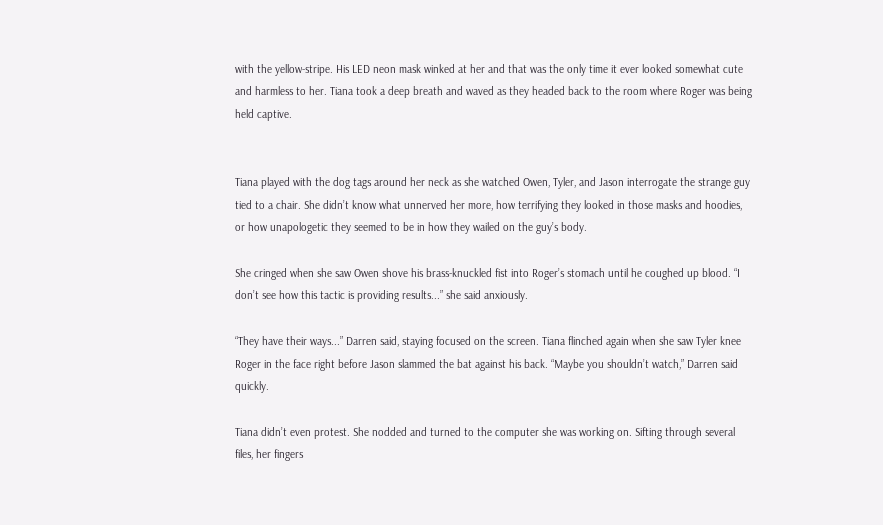with the yellow-stripe. His LED neon mask winked at her and that was the only time it ever looked somewhat cute and harmless to her. Tiana took a deep breath and waved as they headed back to the room where Roger was being held captive.


Tiana played with the dog tags around her neck as she watched Owen, Tyler, and Jason interrogate the strange guy tied to a chair. She didn’t know what unnerved her more, how terrifying they looked in those masks and hoodies, or how unapologetic they seemed to be in how they wailed on the guy’s body.

She cringed when she saw Owen shove his brass-knuckled fist into Roger’s stomach until he coughed up blood. “I don’t see how this tactic is providing results...” she said anxiously.

“They have their ways...” Darren said, staying focused on the screen. Tiana flinched again when she saw Tyler knee Roger in the face right before Jason slammed the bat against his back. “Maybe you shouldn’t watch,” Darren said quickly.

Tiana didn’t even protest. She nodded and turned to the computer she was working on. Sifting through several files, her fingers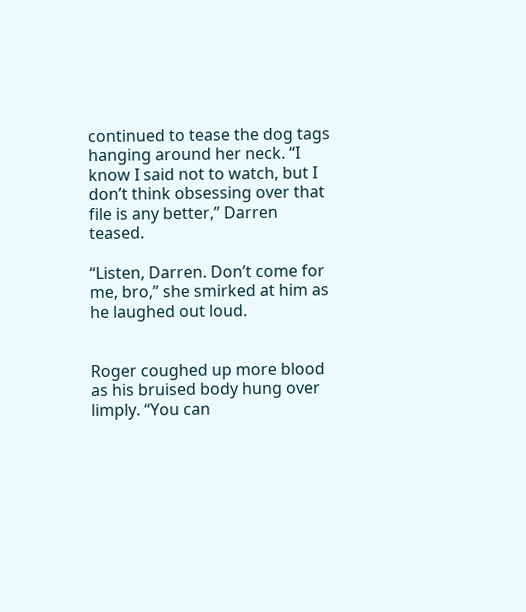continued to tease the dog tags hanging around her neck. “I know I said not to watch, but I don’t think obsessing over that file is any better,” Darren teased.

“Listen, Darren. Don’t come for me, bro,” she smirked at him as he laughed out loud.


Roger coughed up more blood as his bruised body hung over limply. “You can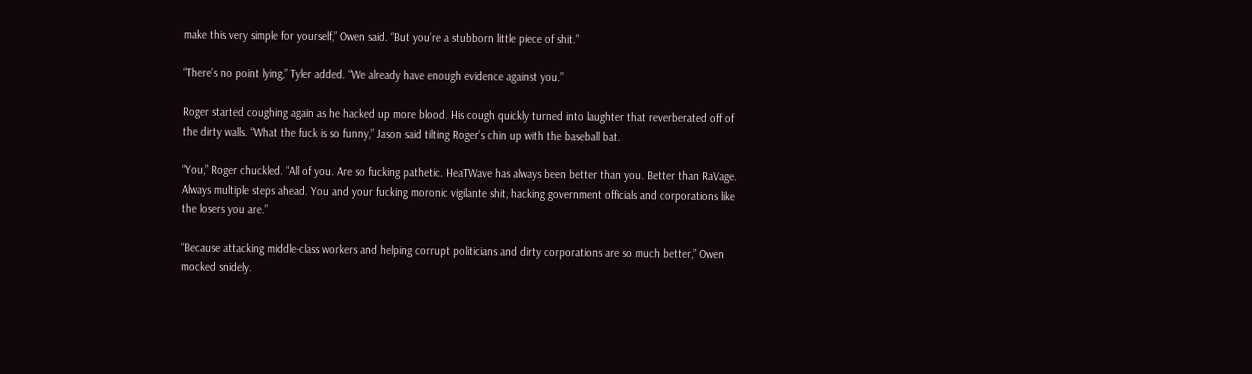make this very simple for yourself,” Owen said. “But you’re a stubborn little piece of shit.”

“There’s no point lying,” Tyler added. “We already have enough evidence against you.”

Roger started coughing again as he hacked up more blood. His cough quickly turned into laughter that reverberated off of the dirty walls. “What the fuck is so funny,” Jason said tilting Roger’s chin up with the baseball bat.

“You,” Roger chuckled. “All of you. Are so fucking pathetic. HeaTWave has always been better than you. Better than RaVage. Always multiple steps ahead. You and your fucking moronic vigilante shit, hacking government officials and corporations like the losers you are.”

“Because attacking middle-class workers and helping corrupt politicians and dirty corporations are so much better,” Owen mocked snidely.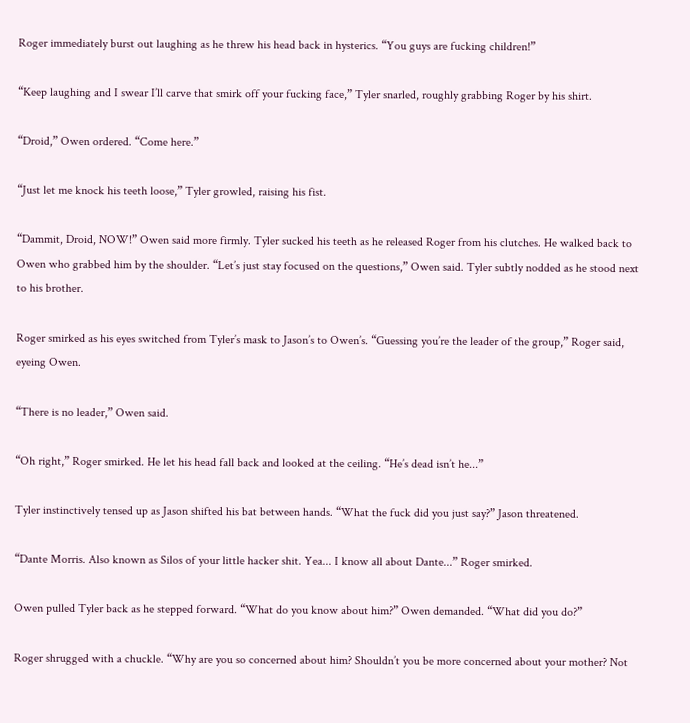Roger immediately burst out laughing as he threw his head back in hysterics. “You guys are fucking children!”

“Keep laughing and I swear I’ll carve that smirk off your fucking face,” Tyler snarled, roughly grabbing Roger by his shirt.

“Droid,” Owen ordered. “Come here.”

“Just let me knock his teeth loose,” Tyler growled, raising his fist.

“Dammit, Droid, NOW!” Owen said more firmly. Tyler sucked his teeth as he released Roger from his clutches. He walked back to Owen who grabbed him by the shoulder. “Let’s just stay focused on the questions,” Owen said. Tyler subtly nodded as he stood next to his brother.

Roger smirked as his eyes switched from Tyler’s mask to Jason’s to Owen’s. “Guessing you’re the leader of the group,” Roger said, eyeing Owen.

“There is no leader,” Owen said.

“Oh right,” Roger smirked. He let his head fall back and looked at the ceiling. “He’s dead isn’t he...”

Tyler instinctively tensed up as Jason shifted his bat between hands. “What the fuck did you just say?” Jason threatened.

“Dante Morris. Also known as Silos of your little hacker shit. Yea... I know all about Dante...” Roger smirked.

Owen pulled Tyler back as he stepped forward. “What do you know about him?” Owen demanded. “What did you do?”

Roger shrugged with a chuckle. “Why are you so concerned about him? Shouldn’t you be more concerned about your mother? Not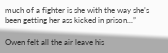much of a fighter is she with the way she’s been getting her ass kicked in prison...”

Owen felt all the air leave his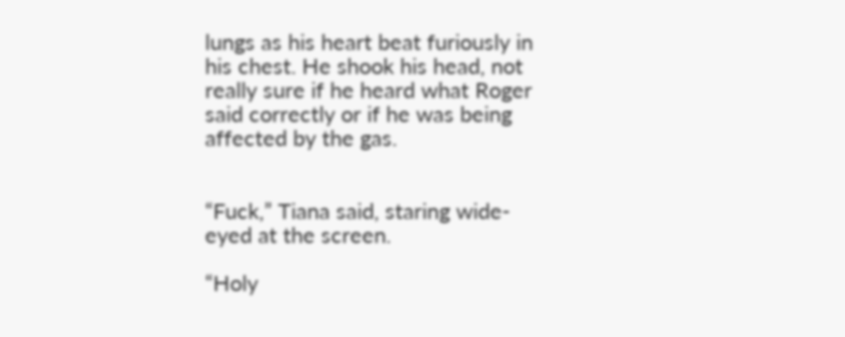lungs as his heart beat furiously in his chest. He shook his head, not really sure if he heard what Roger said correctly or if he was being affected by the gas.


“Fuck,” Tiana said, staring wide-eyed at the screen.

“Holy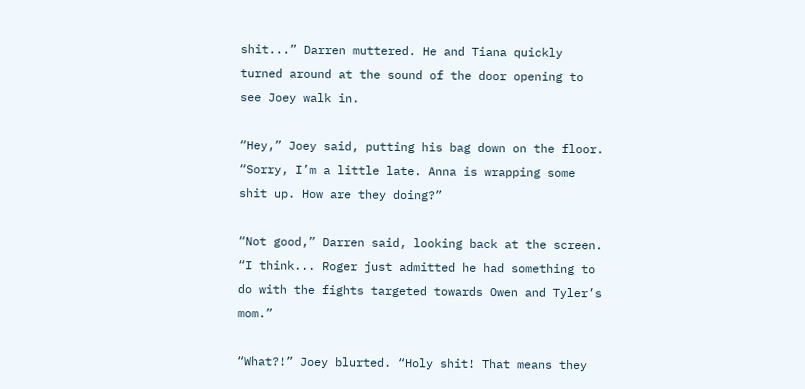shit...” Darren muttered. He and Tiana quickly turned around at the sound of the door opening to see Joey walk in.

“Hey,” Joey said, putting his bag down on the floor. “Sorry, I’m a little late. Anna is wrapping some shit up. How are they doing?”

“Not good,” Darren said, looking back at the screen. “I think... Roger just admitted he had something to do with the fights targeted towards Owen and Tyler’s mom.”

“What?!” Joey blurted. “Holy shit! That means they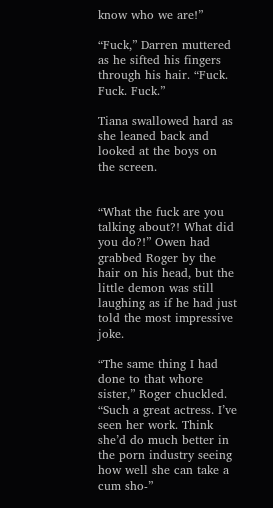know who we are!”

“Fuck,” Darren muttered as he sifted his fingers through his hair. “Fuck. Fuck. Fuck.”

Tiana swallowed hard as she leaned back and looked at the boys on the screen.


“What the fuck are you talking about?! What did you do?!” Owen had grabbed Roger by the hair on his head, but the little demon was still laughing as if he had just told the most impressive joke.

“The same thing I had done to that whore sister,” Roger chuckled. “Such a great actress. I’ve seen her work. Think she’d do much better in the porn industry seeing how well she can take a cum sho-”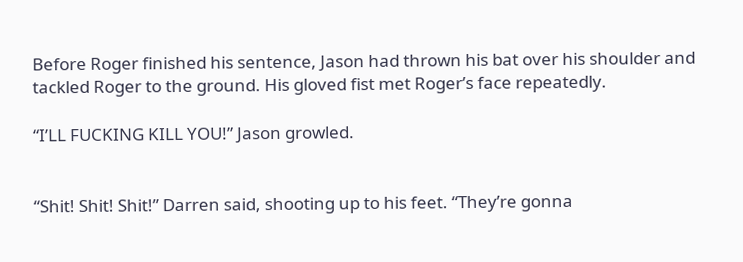Before Roger finished his sentence, Jason had thrown his bat over his shoulder and tackled Roger to the ground. His gloved fist met Roger’s face repeatedly.

“I’LL FUCKING KILL YOU!” Jason growled.


“Shit! Shit! Shit!” Darren said, shooting up to his feet. “They’re gonna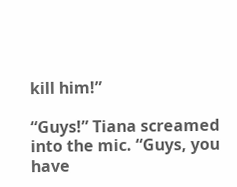kill him!”

“Guys!” Tiana screamed into the mic. “Guys, you have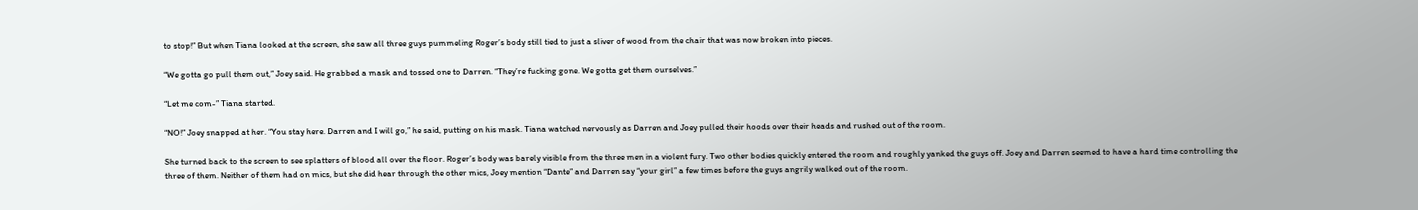to stop!” But when Tiana looked at the screen, she saw all three guys pummeling Roger’s body still tied to just a sliver of wood from the chair that was now broken into pieces.

“We gotta go pull them out,” Joey said. He grabbed a mask and tossed one to Darren. “They’re fucking gone. We gotta get them ourselves.”

“Let me com-” Tiana started.

“NO!” Joey snapped at her. “You stay here. Darren and I will go,” he said, putting on his mask. Tiana watched nervously as Darren and Joey pulled their hoods over their heads and rushed out of the room.

She turned back to the screen to see splatters of blood all over the floor. Roger’s body was barely visible from the three men in a violent fury. Two other bodies quickly entered the room and roughly yanked the guys off. Joey and Darren seemed to have a hard time controlling the three of them. Neither of them had on mics, but she did hear through the other mics, Joey mention “Dante” and Darren say “your girl” a few times before the guys angrily walked out of the room.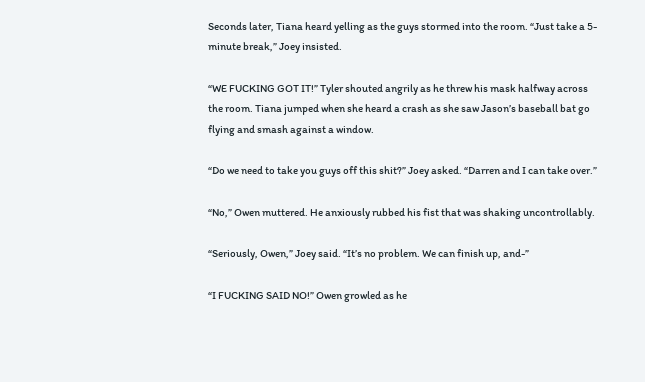Seconds later, Tiana heard yelling as the guys stormed into the room. “Just take a 5-minute break,” Joey insisted.

“WE FUCKING GOT IT!” Tyler shouted angrily as he threw his mask halfway across the room. Tiana jumped when she heard a crash as she saw Jason’s baseball bat go flying and smash against a window.

“Do we need to take you guys off this shit?” Joey asked. “Darren and I can take over.”

“No,” Owen muttered. He anxiously rubbed his fist that was shaking uncontrollably.

“Seriously, Owen,” Joey said. “It’s no problem. We can finish up, and-”

“I FUCKING SAID NO!” Owen growled as he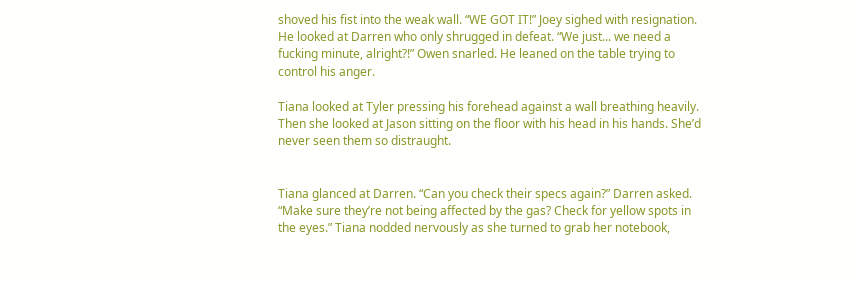shoved his fist into the weak wall. “WE GOT IT!” Joey sighed with resignation. He looked at Darren who only shrugged in defeat. “We just... we need a fucking minute, alright?!” Owen snarled. He leaned on the table trying to control his anger.

Tiana looked at Tyler pressing his forehead against a wall breathing heavily. Then she looked at Jason sitting on the floor with his head in his hands. She’d never seen them so distraught.


Tiana glanced at Darren. “Can you check their specs again?” Darren asked. “Make sure they’re not being affected by the gas? Check for yellow spots in the eyes.” Tiana nodded nervously as she turned to grab her notebook,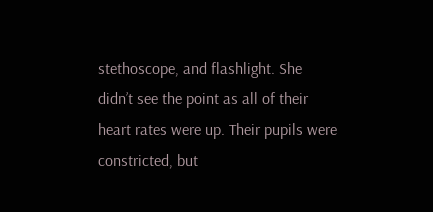stethoscope, and flashlight. She didn’t see the point as all of their heart rates were up. Their pupils were constricted, but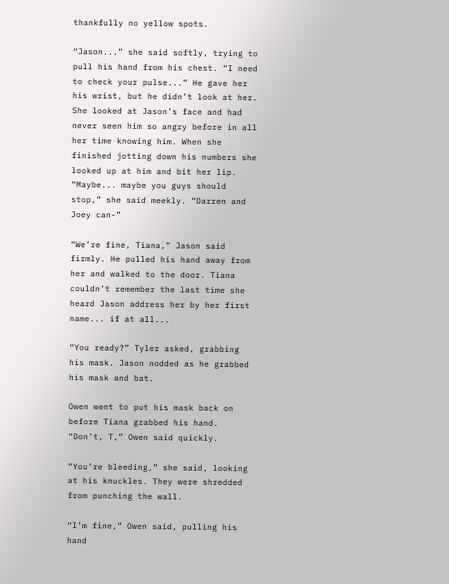thankfully no yellow spots.

“Jason...” she said softly, trying to pull his hand from his chest. “I need to check your pulse...” He gave her his wrist, but he didn’t look at her. She looked at Jason’s face and had never seen him so angry before in all her time knowing him. When she finished jotting down his numbers she looked up at him and bit her lip. “Maybe... maybe you guys should stop,” she said meekly. “Darren and Joey can-”

“We’re fine, Tiana,” Jason said firmly. He pulled his hand away from her and walked to the door. Tiana couldn’t remember the last time she heard Jason address her by her first name... if at all...

“You ready?” Tyler asked, grabbing his mask. Jason nodded as he grabbed his mask and bat.

Owen went to put his mask back on before Tiana grabbed his hand. “Don’t, T,” Owen said quickly.

“You’re bleeding,” she said, looking at his knuckles. They were shredded from punching the wall.

“I’m fine,” Owen said, pulling his hand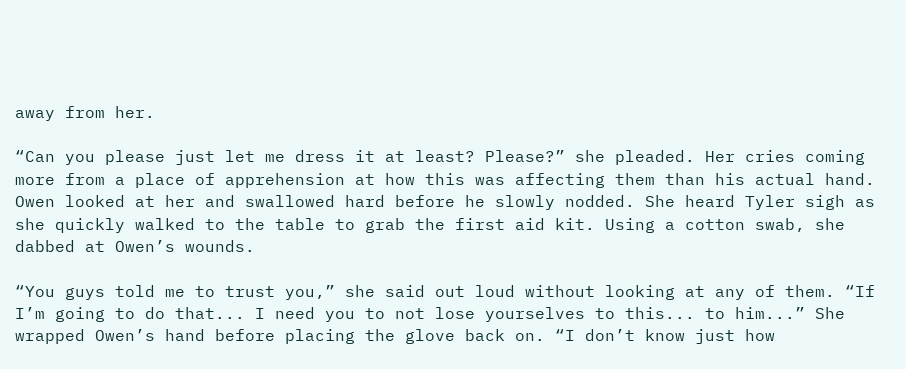away from her.

“Can you please just let me dress it at least? Please?” she pleaded. Her cries coming more from a place of apprehension at how this was affecting them than his actual hand. Owen looked at her and swallowed hard before he slowly nodded. She heard Tyler sigh as she quickly walked to the table to grab the first aid kit. Using a cotton swab, she dabbed at Owen’s wounds.

“You guys told me to trust you,” she said out loud without looking at any of them. “If I’m going to do that... I need you to not lose yourselves to this... to him...” She wrapped Owen’s hand before placing the glove back on. “I don’t know just how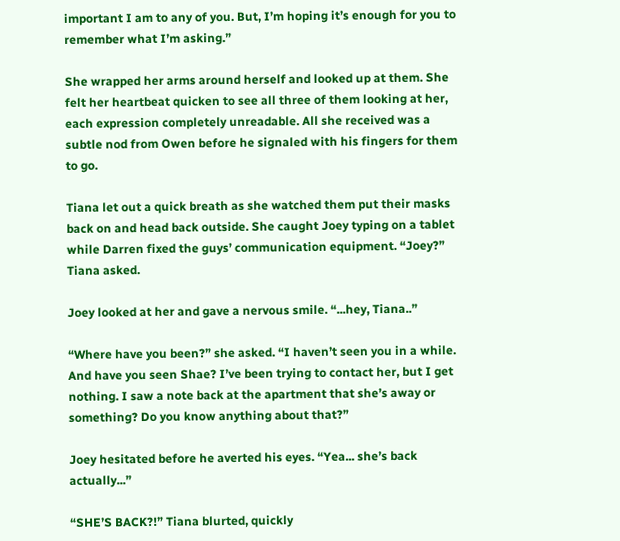important I am to any of you. But, I’m hoping it’s enough for you to remember what I’m asking.”

She wrapped her arms around herself and looked up at them. She felt her heartbeat quicken to see all three of them looking at her, each expression completely unreadable. All she received was a subtle nod from Owen before he signaled with his fingers for them to go.

Tiana let out a quick breath as she watched them put their masks back on and head back outside. She caught Joey typing on a tablet while Darren fixed the guys’ communication equipment. “Joey?” Tiana asked.

Joey looked at her and gave a nervous smile. “...hey, Tiana..”

“Where have you been?” she asked. “I haven’t seen you in a while. And have you seen Shae? I’ve been trying to contact her, but I get nothing. I saw a note back at the apartment that she’s away or something? Do you know anything about that?”

Joey hesitated before he averted his eyes. “Yea... she’s back actually...”

“SHE’S BACK?!” Tiana blurted, quickly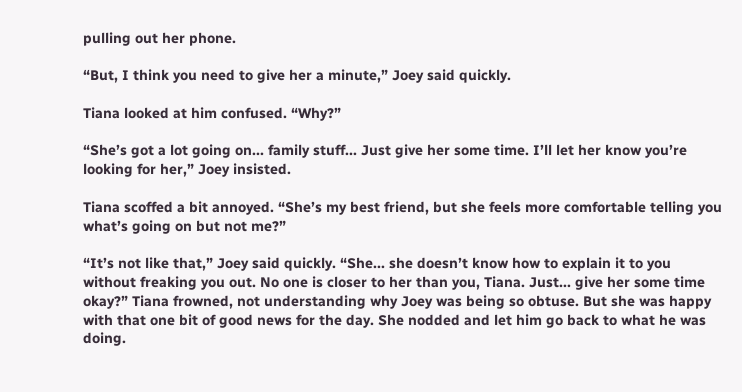pulling out her phone.

“But, I think you need to give her a minute,” Joey said quickly.

Tiana looked at him confused. “Why?”

“She’s got a lot going on... family stuff... Just give her some time. I’ll let her know you’re looking for her,” Joey insisted.

Tiana scoffed a bit annoyed. “She’s my best friend, but she feels more comfortable telling you what’s going on but not me?”

“It’s not like that,” Joey said quickly. “She... she doesn’t know how to explain it to you without freaking you out. No one is closer to her than you, Tiana. Just... give her some time okay?” Tiana frowned, not understanding why Joey was being so obtuse. But she was happy with that one bit of good news for the day. She nodded and let him go back to what he was doing.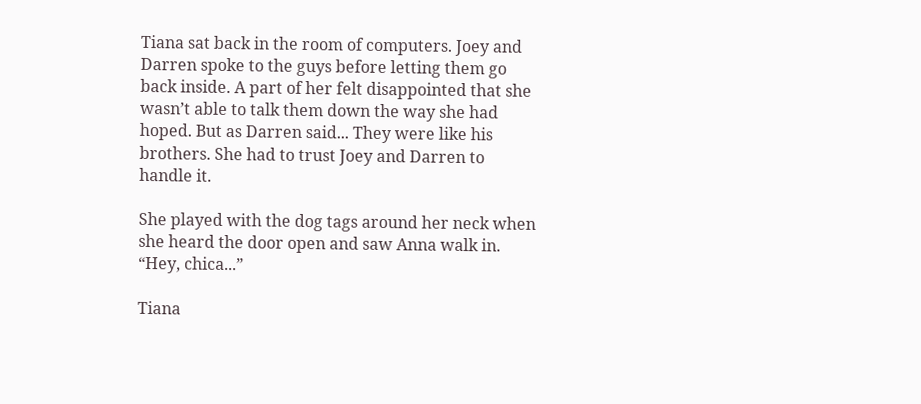Tiana sat back in the room of computers. Joey and Darren spoke to the guys before letting them go back inside. A part of her felt disappointed that she wasn’t able to talk them down the way she had hoped. But as Darren said... They were like his brothers. She had to trust Joey and Darren to handle it.

She played with the dog tags around her neck when she heard the door open and saw Anna walk in. “Hey, chica...”

Tiana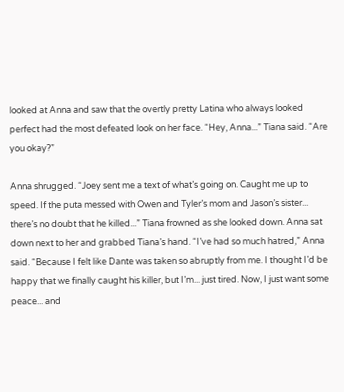looked at Anna and saw that the overtly pretty Latina who always looked perfect had the most defeated look on her face. “Hey, Anna...” Tiana said. “Are you okay?”

Anna shrugged. “Joey sent me a text of what’s going on. Caught me up to speed. If the puta messed with Owen and Tyler’s mom and Jason’s sister... there’s no doubt that he killed...” Tiana frowned as she looked down. Anna sat down next to her and grabbed Tiana’s hand. “I’ve had so much hatred,” Anna said. “Because I felt like Dante was taken so abruptly from me. I thought I’d be happy that we finally caught his killer, but I’m... just tired. Now, I just want some peace... and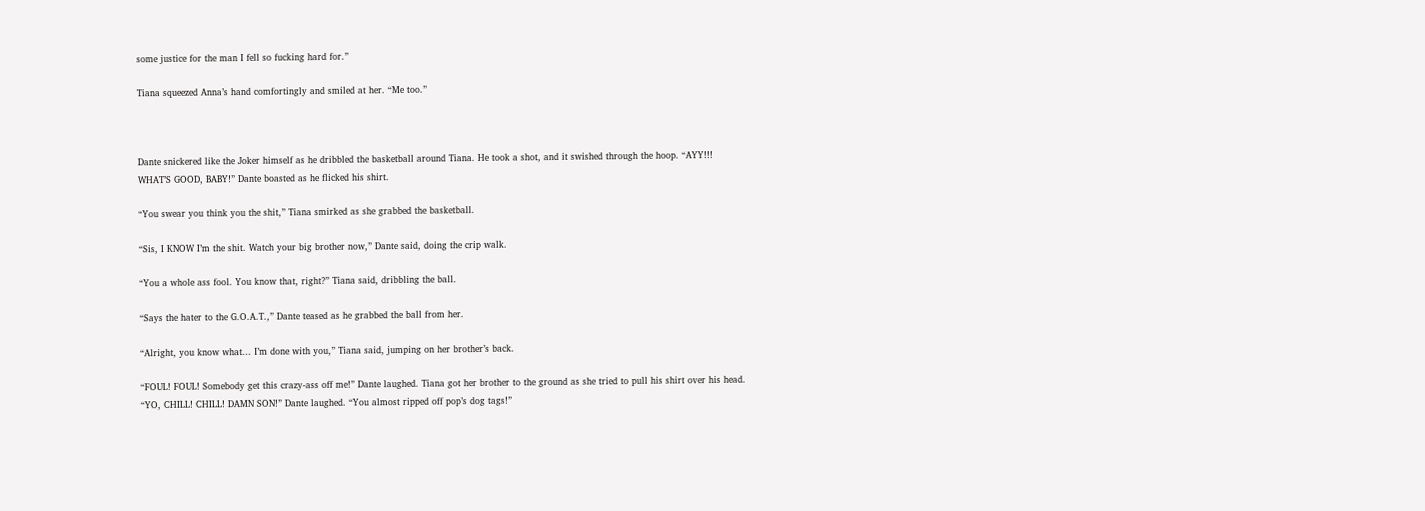some justice for the man I fell so fucking hard for.”

Tiana squeezed Anna’s hand comfortingly and smiled at her. “Me too.”



Dante snickered like the Joker himself as he dribbled the basketball around Tiana. He took a shot, and it swished through the hoop. “AYY!!! WHAT’S GOOD, BABY!” Dante boasted as he flicked his shirt.

“You swear you think you the shit,” Tiana smirked as she grabbed the basketball.

“Sis, I KNOW I’m the shit. Watch your big brother now,” Dante said, doing the crip walk.

“You a whole ass fool. You know that, right?” Tiana said, dribbling the ball.

“Says the hater to the G.O.A.T.,” Dante teased as he grabbed the ball from her.

“Alright, you know what... I’m done with you,” Tiana said, jumping on her brother’s back.

“FOUL! FOUL! Somebody get this crazy-ass off me!” Dante laughed. Tiana got her brother to the ground as she tried to pull his shirt over his head. “YO, CHILL! CHILL! DAMN SON!” Dante laughed. “You almost ripped off pop’s dog tags!”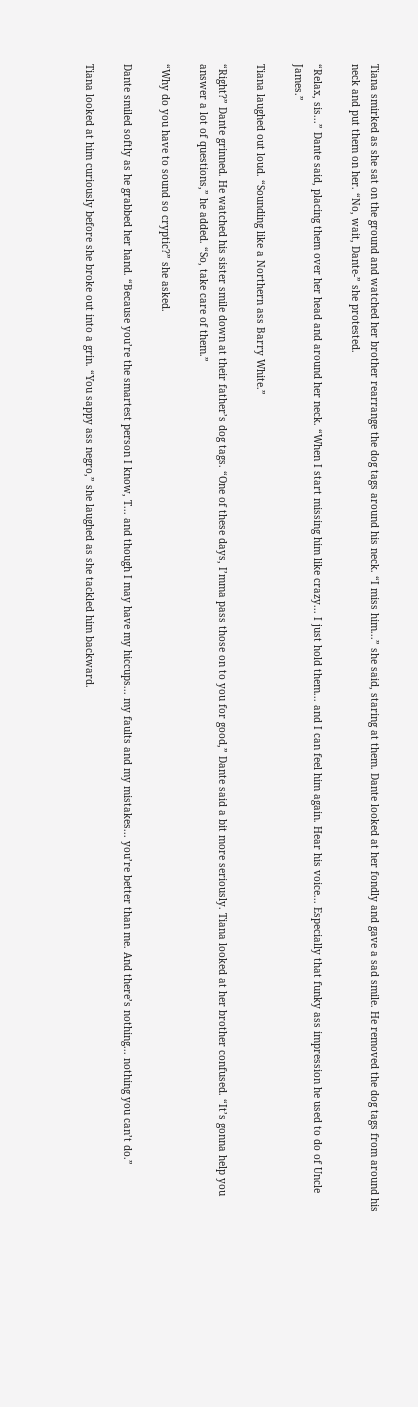Tiana smirked as she sat on the ground and watched her brother rearrange the dog tags around his neck. “I miss him...” she said, staring at them. Dante looked at her fondly and gave a sad smile. He removed the dog tags from around his neck and put them on her. “No, wait, Dante-” she protested.

“Relax, sis...” Dante said, placing them over her head and around her neck. “When I start missing him like crazy... I just hold them... and I can feel him again. Hear his voice... Especially that funky ass impression he used to do of Uncle James.”

Tiana laughed out loud. “Sounding like a Northern ass Barry White.”

“Right?” Dante grinned. He watched his sister smile down at their father’s dog tags. “One of these days, I’mma pass those on to you for good,” Dante said a bit more seriously. Tiana looked at her brother confused. “It’s gonna help you answer a lot of questions,” he added. “So, take care of them.”

“Why do you have to sound so cryptic?” she asked.

Dante smiled softly as he grabbed her hand. “Because you’re the smartest person I know, T... and though I may have my hiccups... my faults and my mistakes... you’re better than me. And there’s nothing... nothing you can’t do.”

Tiana looked at him curiously before she broke out into a grin. “You sappy ass negro,” she laughed as she tackled him backward.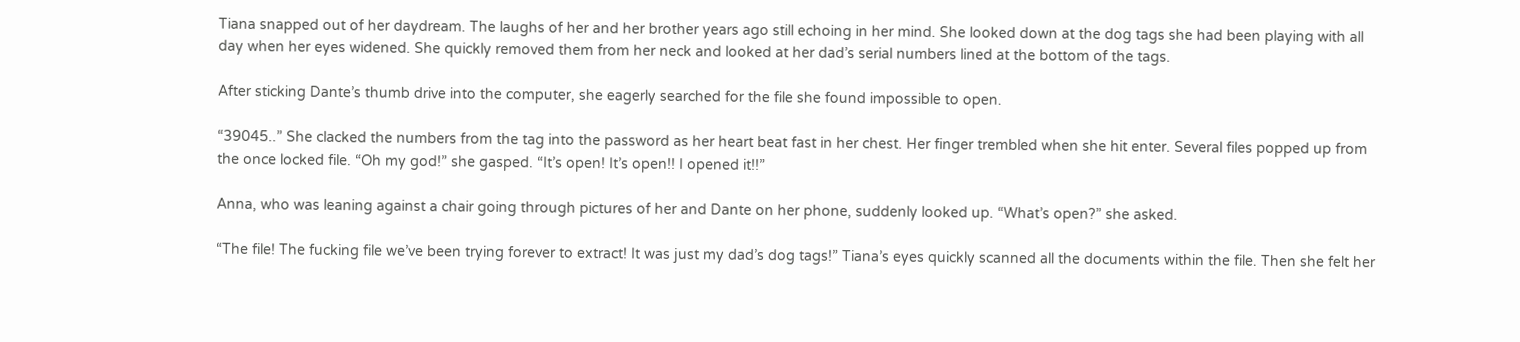Tiana snapped out of her daydream. The laughs of her and her brother years ago still echoing in her mind. She looked down at the dog tags she had been playing with all day when her eyes widened. She quickly removed them from her neck and looked at her dad’s serial numbers lined at the bottom of the tags.

After sticking Dante’s thumb drive into the computer, she eagerly searched for the file she found impossible to open.

“39045..” She clacked the numbers from the tag into the password as her heart beat fast in her chest. Her finger trembled when she hit enter. Several files popped up from the once locked file. “Oh my god!” she gasped. “It’s open! It’s open!! I opened it!!”

Anna, who was leaning against a chair going through pictures of her and Dante on her phone, suddenly looked up. “What’s open?” she asked.

“The file! The fucking file we’ve been trying forever to extract! It was just my dad’s dog tags!” Tiana’s eyes quickly scanned all the documents within the file. Then she felt her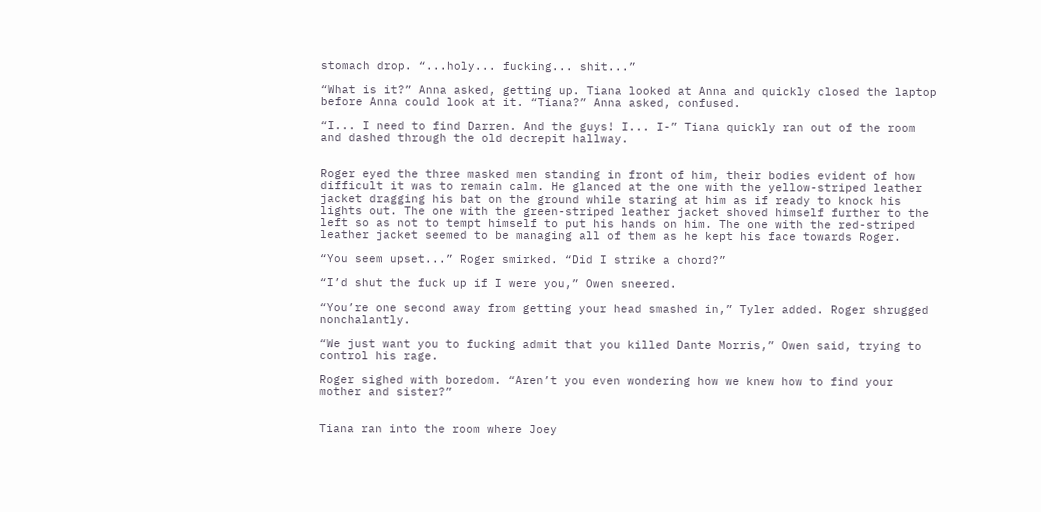stomach drop. “...holy... fucking... shit...”

“What is it?” Anna asked, getting up. Tiana looked at Anna and quickly closed the laptop before Anna could look at it. “Tiana?” Anna asked, confused.

“I... I need to find Darren. And the guys! I... I-” Tiana quickly ran out of the room and dashed through the old decrepit hallway.


Roger eyed the three masked men standing in front of him, their bodies evident of how difficult it was to remain calm. He glanced at the one with the yellow-striped leather jacket dragging his bat on the ground while staring at him as if ready to knock his lights out. The one with the green-striped leather jacket shoved himself further to the left so as not to tempt himself to put his hands on him. The one with the red-striped leather jacket seemed to be managing all of them as he kept his face towards Roger.

“You seem upset...” Roger smirked. “Did I strike a chord?”

“I’d shut the fuck up if I were you,” Owen sneered.

“You’re one second away from getting your head smashed in,” Tyler added. Roger shrugged nonchalantly.

“We just want you to fucking admit that you killed Dante Morris,” Owen said, trying to control his rage.

Roger sighed with boredom. “Aren’t you even wondering how we knew how to find your mother and sister?”


Tiana ran into the room where Joey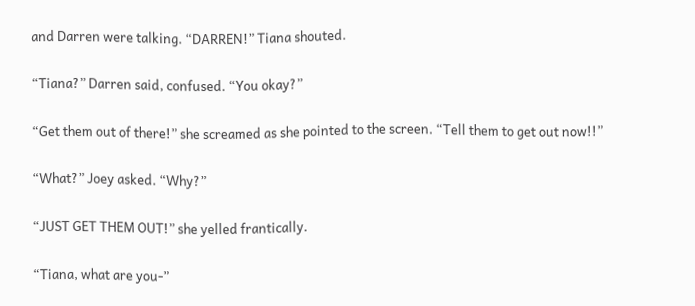and Darren were talking. “DARREN!” Tiana shouted.

“Tiana?” Darren said, confused. “You okay?”

“Get them out of there!” she screamed as she pointed to the screen. “Tell them to get out now!!”

“What?” Joey asked. “Why?”

“JUST GET THEM OUT!” she yelled frantically.

“Tiana, what are you-”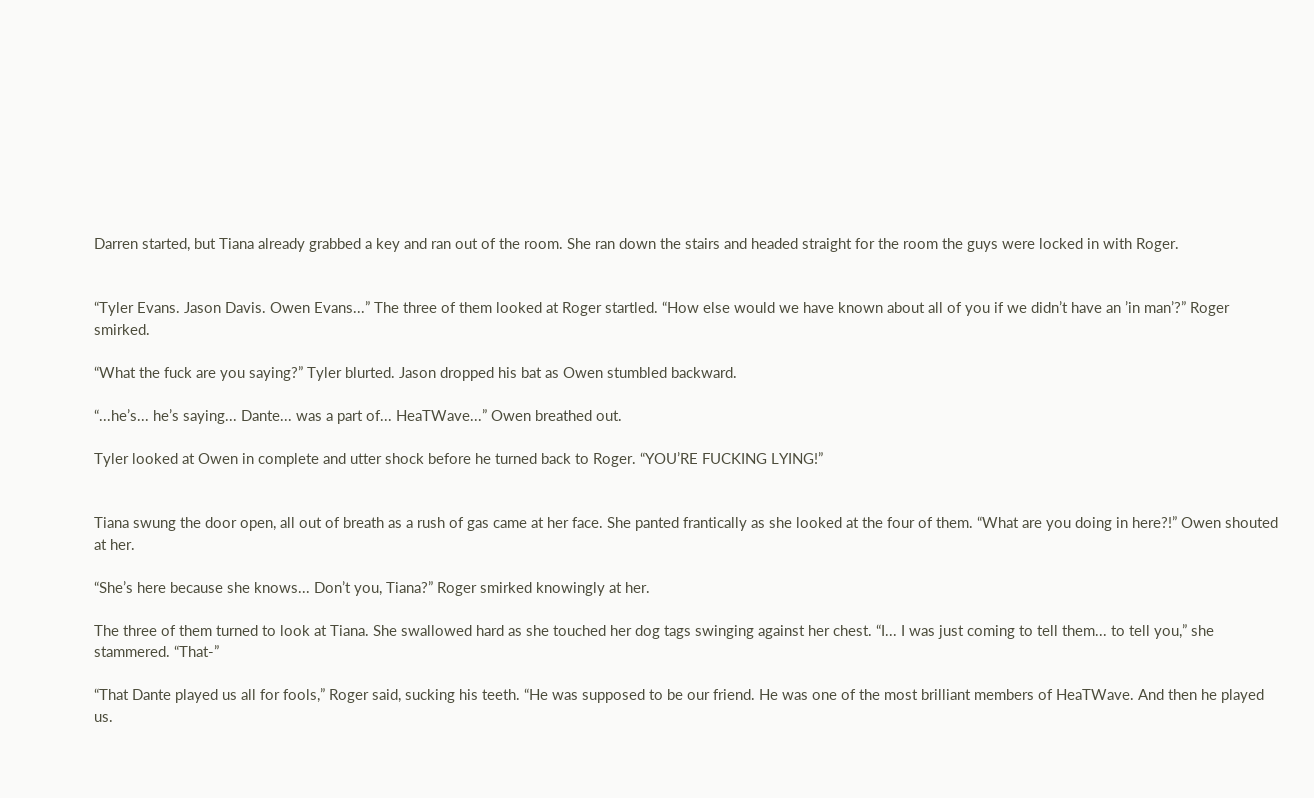Darren started, but Tiana already grabbed a key and ran out of the room. She ran down the stairs and headed straight for the room the guys were locked in with Roger.


“Tyler Evans. Jason Davis. Owen Evans...” The three of them looked at Roger startled. “How else would we have known about all of you if we didn’t have an ’in man’?” Roger smirked.

“What the fuck are you saying?” Tyler blurted. Jason dropped his bat as Owen stumbled backward.

“...he’s... he’s saying... Dante... was a part of... HeaTWave...” Owen breathed out.

Tyler looked at Owen in complete and utter shock before he turned back to Roger. “YOU’RE FUCKING LYING!”


Tiana swung the door open, all out of breath as a rush of gas came at her face. She panted frantically as she looked at the four of them. “What are you doing in here?!” Owen shouted at her.

“She’s here because she knows... Don’t you, Tiana?” Roger smirked knowingly at her.

The three of them turned to look at Tiana. She swallowed hard as she touched her dog tags swinging against her chest. “I... I was just coming to tell them... to tell you,” she stammered. “That-”

“That Dante played us all for fools,” Roger said, sucking his teeth. “He was supposed to be our friend. He was one of the most brilliant members of HeaTWave. And then he played us.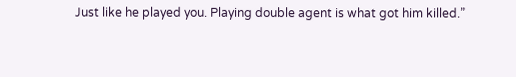Just like he played you. Playing double agent is what got him killed.”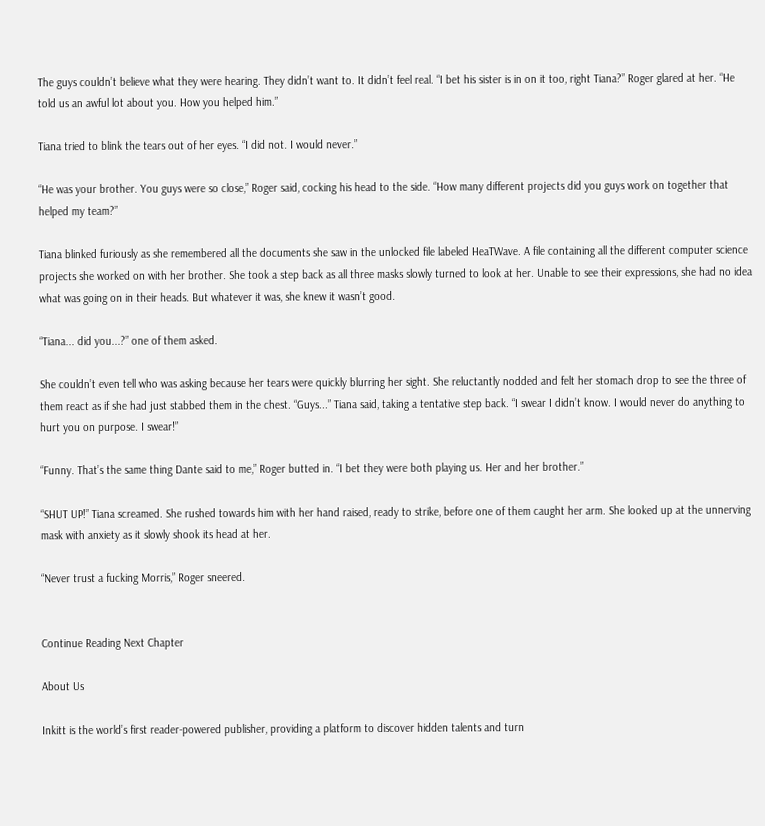The guys couldn’t believe what they were hearing. They didn’t want to. It didn’t feel real. “I bet his sister is in on it too, right Tiana?” Roger glared at her. “He told us an awful lot about you. How you helped him.”

Tiana tried to blink the tears out of her eyes. “I did not. I would never.”

“He was your brother. You guys were so close,” Roger said, cocking his head to the side. “How many different projects did you guys work on together that helped my team?”

Tiana blinked furiously as she remembered all the documents she saw in the unlocked file labeled HeaTWave. A file containing all the different computer science projects she worked on with her brother. She took a step back as all three masks slowly turned to look at her. Unable to see their expressions, she had no idea what was going on in their heads. But whatever it was, she knew it wasn’t good.

“Tiana... did you...?” one of them asked.

She couldn’t even tell who was asking because her tears were quickly blurring her sight. She reluctantly nodded and felt her stomach drop to see the three of them react as if she had just stabbed them in the chest. “Guys...” Tiana said, taking a tentative step back. “I swear I didn’t know. I would never do anything to hurt you on purpose. I swear!”

“Funny. That’s the same thing Dante said to me,” Roger butted in. “I bet they were both playing us. Her and her brother.”

“SHUT UP!” Tiana screamed. She rushed towards him with her hand raised, ready to strike, before one of them caught her arm. She looked up at the unnerving mask with anxiety as it slowly shook its head at her.

“Never trust a fucking Morris,” Roger sneered.


Continue Reading Next Chapter

About Us

Inkitt is the world’s first reader-powered publisher, providing a platform to discover hidden talents and turn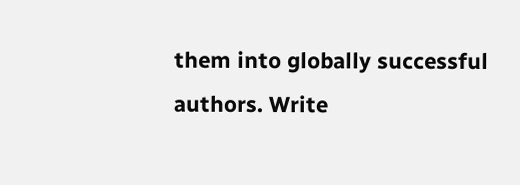them into globally successful authors. Write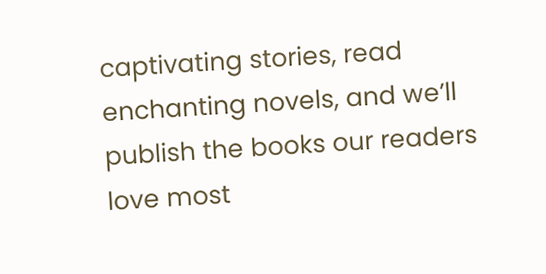captivating stories, read enchanting novels, and we’ll publish the books our readers love most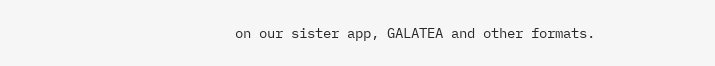on our sister app, GALATEA and other formats.